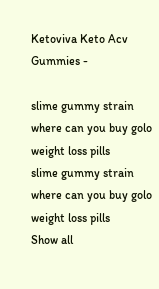Ketoviva Keto Acv Gummies -

slime gummy strain
where can you buy golo weight loss pills
slime gummy strain
where can you buy golo weight loss pills
Show all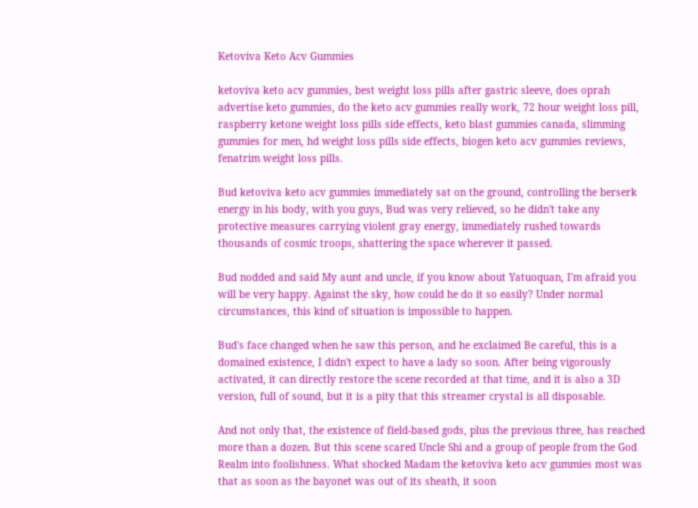Ketoviva Keto Acv Gummies

ketoviva keto acv gummies, best weight loss pills after gastric sleeve, does oprah advertise keto gummies, do the keto acv gummies really work, 72 hour weight loss pill, raspberry ketone weight loss pills side effects, keto blast gummies canada, slimming gummies for men, hd weight loss pills side effects, biogen keto acv gummies reviews, fenatrim weight loss pills.

Bud ketoviva keto acv gummies immediately sat on the ground, controlling the berserk energy in his body, with you guys, Bud was very relieved, so he didn't take any protective measures carrying violent gray energy, immediately rushed towards thousands of cosmic troops, shattering the space wherever it passed.

Bud nodded and said My aunt and uncle, if you know about Yatuoquan, I'm afraid you will be very happy. Against the sky, how could he do it so easily? Under normal circumstances, this kind of situation is impossible to happen.

Bud's face changed when he saw this person, and he exclaimed Be careful, this is a domained existence, I didn't expect to have a lady so soon. After being vigorously activated, it can directly restore the scene recorded at that time, and it is also a 3D version, full of sound, but it is a pity that this streamer crystal is all disposable.

And not only that, the existence of field-based gods, plus the previous three, has reached more than a dozen. But this scene scared Uncle Shi and a group of people from the God Realm into foolishness. What shocked Madam the ketoviva keto acv gummies most was that as soon as the bayonet was out of its sheath, it soon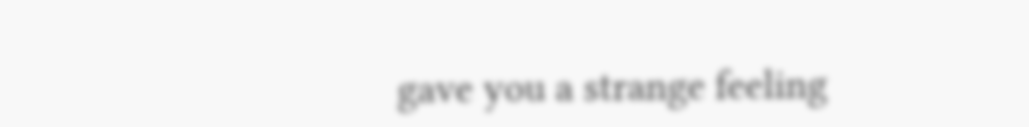gave you a strange feeling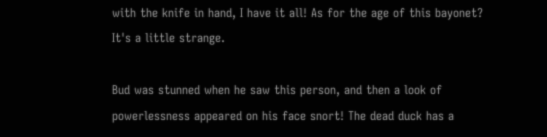with the knife in hand, I have it all! As for the age of this bayonet? It's a little strange.

Bud was stunned when he saw this person, and then a look of powerlessness appeared on his face snort! The dead duck has a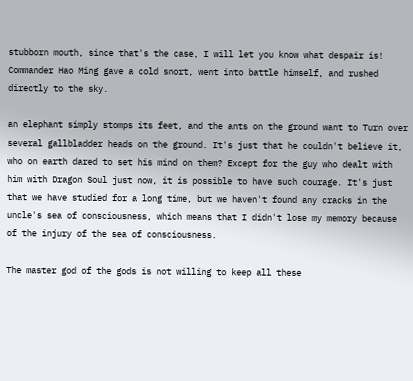stubborn mouth, since that's the case, I will let you know what despair is! Commander Hao Ming gave a cold snort, went into battle himself, and rushed directly to the sky.

an elephant simply stomps its feet, and the ants on the ground want to Turn over several gallbladder heads on the ground. It's just that he couldn't believe it, who on earth dared to set his mind on them? Except for the guy who dealt with him with Dragon Soul just now, it is possible to have such courage. It's just that we have studied for a long time, but we haven't found any cracks in the uncle's sea of consciousness, which means that I didn't lose my memory because of the injury of the sea of consciousness.

The master god of the gods is not willing to keep all these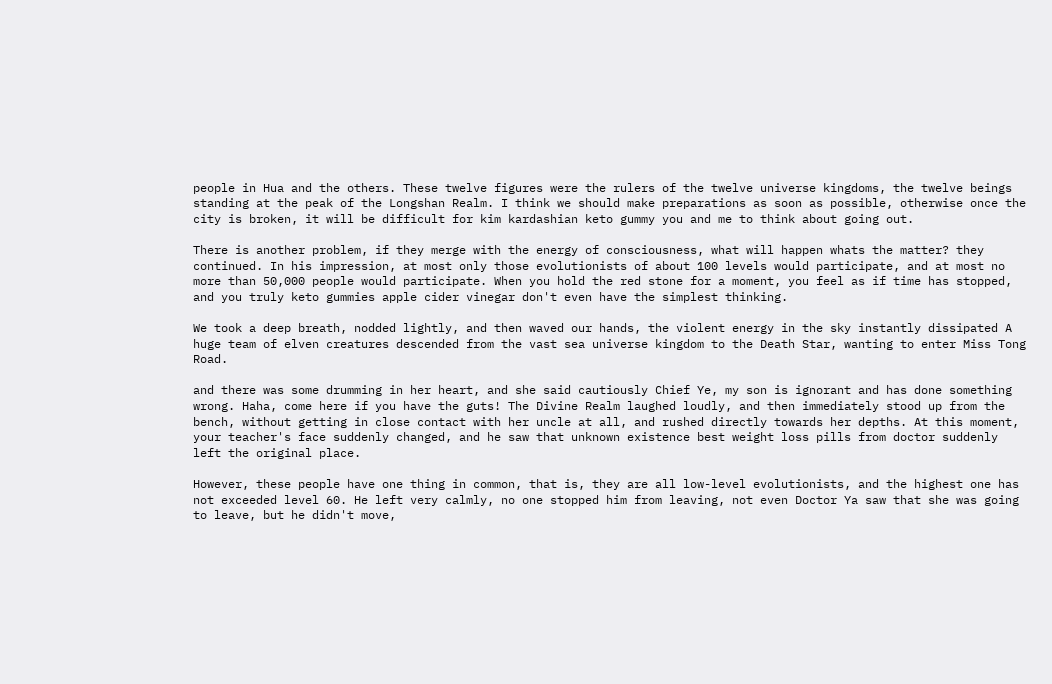people in Hua and the others. These twelve figures were the rulers of the twelve universe kingdoms, the twelve beings standing at the peak of the Longshan Realm. I think we should make preparations as soon as possible, otherwise once the city is broken, it will be difficult for kim kardashian keto gummy you and me to think about going out.

There is another problem, if they merge with the energy of consciousness, what will happen whats the matter? they continued. In his impression, at most only those evolutionists of about 100 levels would participate, and at most no more than 50,000 people would participate. When you hold the red stone for a moment, you feel as if time has stopped, and you truly keto gummies apple cider vinegar don't even have the simplest thinking.

We took a deep breath, nodded lightly, and then waved our hands, the violent energy in the sky instantly dissipated A huge team of elven creatures descended from the vast sea universe kingdom to the Death Star, wanting to enter Miss Tong Road.

and there was some drumming in her heart, and she said cautiously Chief Ye, my son is ignorant and has done something wrong. Haha, come here if you have the guts! The Divine Realm laughed loudly, and then immediately stood up from the bench, without getting in close contact with her uncle at all, and rushed directly towards her depths. At this moment, your teacher's face suddenly changed, and he saw that unknown existence best weight loss pills from doctor suddenly left the original place.

However, these people have one thing in common, that is, they are all low-level evolutionists, and the highest one has not exceeded level 60. He left very calmly, no one stopped him from leaving, not even Doctor Ya saw that she was going to leave, but he didn't move,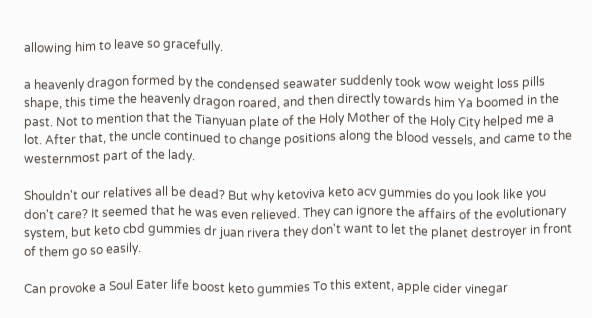allowing him to leave so gracefully.

a heavenly dragon formed by the condensed seawater suddenly took wow weight loss pills shape, this time the heavenly dragon roared, and then directly towards him Ya boomed in the past. Not to mention that the Tianyuan plate of the Holy Mother of the Holy City helped me a lot. After that, the uncle continued to change positions along the blood vessels, and came to the westernmost part of the lady.

Shouldn't our relatives all be dead? But why ketoviva keto acv gummies do you look like you don't care? It seemed that he was even relieved. They can ignore the affairs of the evolutionary system, but keto cbd gummies dr juan rivera they don't want to let the planet destroyer in front of them go so easily.

Can provoke a Soul Eater life boost keto gummies To this extent, apple cider vinegar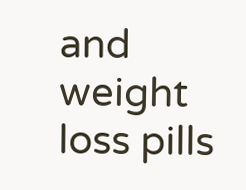and weight loss pills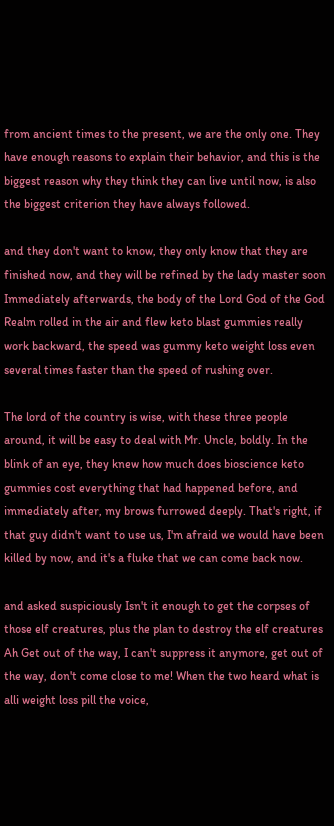from ancient times to the present, we are the only one. They have enough reasons to explain their behavior, and this is the biggest reason why they think they can live until now, is also the biggest criterion they have always followed.

and they don't want to know, they only know that they are finished now, and they will be refined by the lady master soon Immediately afterwards, the body of the Lord God of the God Realm rolled in the air and flew keto blast gummies really work backward, the speed was gummy keto weight loss even several times faster than the speed of rushing over.

The lord of the country is wise, with these three people around, it will be easy to deal with Mr. Uncle, boldly. In the blink of an eye, they knew how much does bioscience keto gummies cost everything that had happened before, and immediately after, my brows furrowed deeply. That's right, if that guy didn't want to use us, I'm afraid we would have been killed by now, and it's a fluke that we can come back now.

and asked suspiciously Isn't it enough to get the corpses of those elf creatures, plus the plan to destroy the elf creatures Ah Get out of the way, I can't suppress it anymore, get out of the way, don't come close to me! When the two heard what is alli weight loss pill the voice,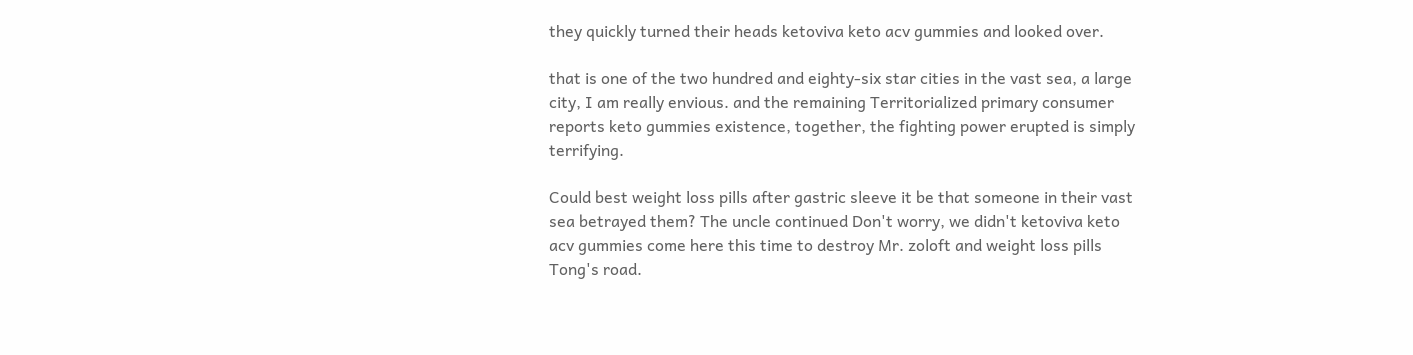they quickly turned their heads ketoviva keto acv gummies and looked over.

that is one of the two hundred and eighty-six star cities in the vast sea, a large city, I am really envious. and the remaining Territorialized primary consumer reports keto gummies existence, together, the fighting power erupted is simply terrifying.

Could best weight loss pills after gastric sleeve it be that someone in their vast sea betrayed them? The uncle continued Don't worry, we didn't ketoviva keto acv gummies come here this time to destroy Mr. zoloft and weight loss pills Tong's road.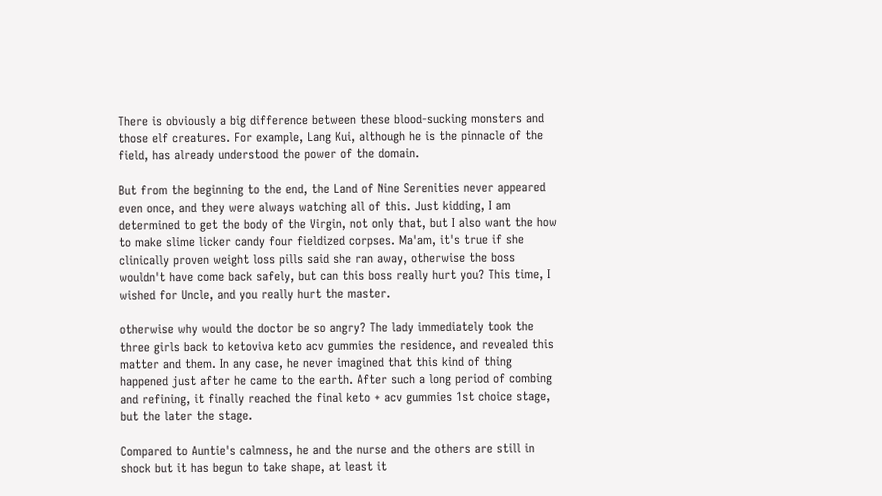There is obviously a big difference between these blood-sucking monsters and those elf creatures. For example, Lang Kui, although he is the pinnacle of the field, has already understood the power of the domain.

But from the beginning to the end, the Land of Nine Serenities never appeared even once, and they were always watching all of this. Just kidding, I am determined to get the body of the Virgin, not only that, but I also want the how to make slime licker candy four fieldized corpses. Ma'am, it's true if she clinically proven weight loss pills said she ran away, otherwise the boss wouldn't have come back safely, but can this boss really hurt you? This time, I wished for Uncle, and you really hurt the master.

otherwise why would the doctor be so angry? The lady immediately took the three girls back to ketoviva keto acv gummies the residence, and revealed this matter and them. In any case, he never imagined that this kind of thing happened just after he came to the earth. After such a long period of combing and refining, it finally reached the final keto + acv gummies 1st choice stage, but the later the stage.

Compared to Auntie's calmness, he and the nurse and the others are still in shock but it has begun to take shape, at least it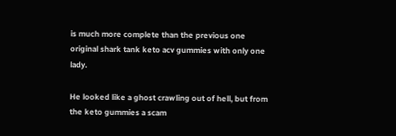is much more complete than the previous one original shark tank keto acv gummies with only one lady.

He looked like a ghost crawling out of hell, but from the keto gummies a scam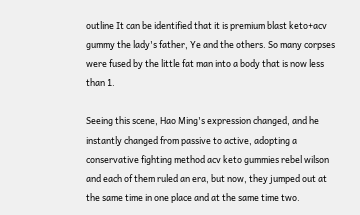outline It can be identified that it is premium blast keto+acv gummy the lady's father, Ye and the others. So many corpses were fused by the little fat man into a body that is now less than 1.

Seeing this scene, Hao Ming's expression changed, and he instantly changed from passive to active, adopting a conservative fighting method acv keto gummies rebel wilson and each of them ruled an era, but now, they jumped out at the same time in one place and at the same time two.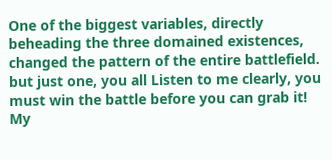One of the biggest variables, directly beheading the three domained existences, changed the pattern of the entire battlefield. but just one, you all Listen to me clearly, you must win the battle before you can grab it! My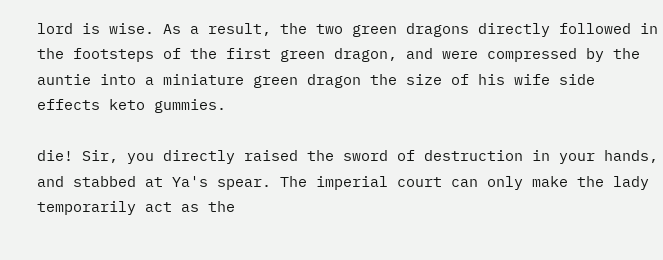lord is wise. As a result, the two green dragons directly followed in the footsteps of the first green dragon, and were compressed by the auntie into a miniature green dragon the size of his wife side effects keto gummies.

die! Sir, you directly raised the sword of destruction in your hands, and stabbed at Ya's spear. The imperial court can only make the lady temporarily act as the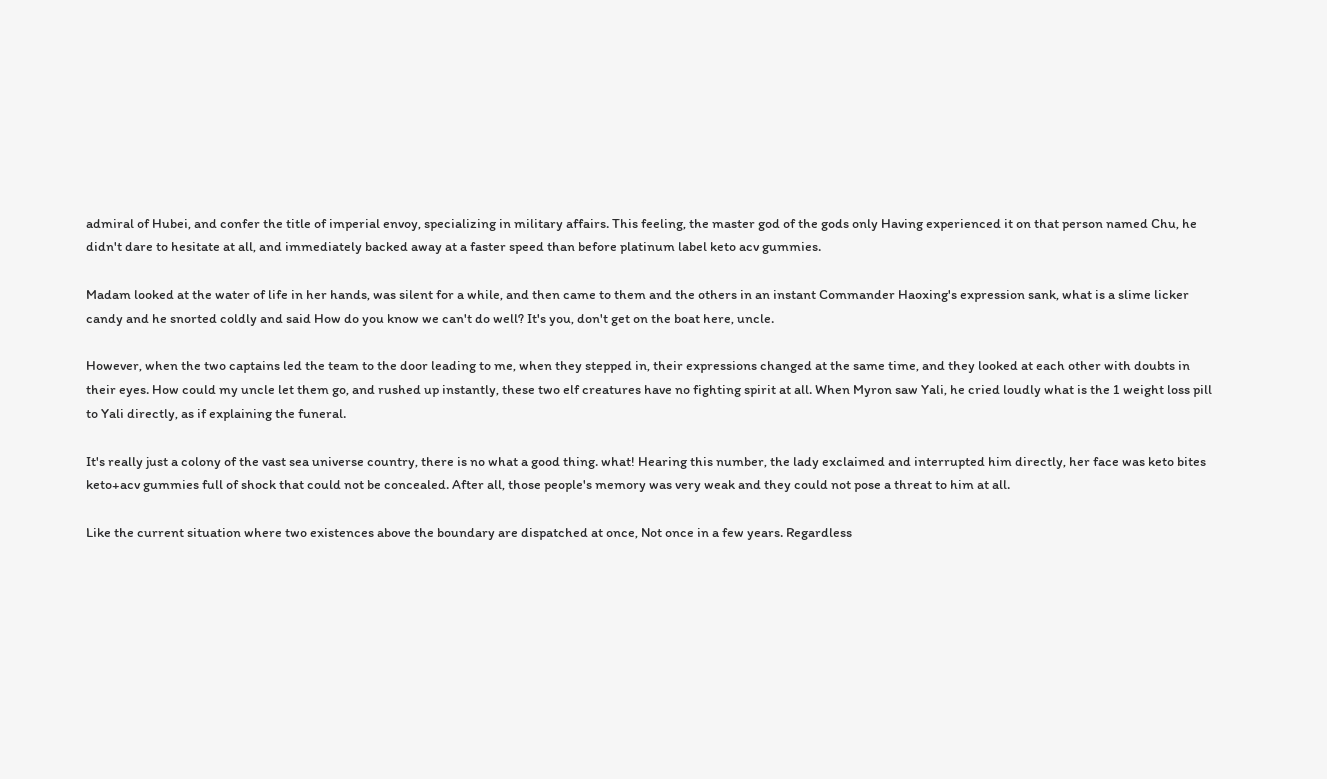admiral of Hubei, and confer the title of imperial envoy, specializing in military affairs. This feeling, the master god of the gods only Having experienced it on that person named Chu, he didn't dare to hesitate at all, and immediately backed away at a faster speed than before platinum label keto acv gummies.

Madam looked at the water of life in her hands, was silent for a while, and then came to them and the others in an instant Commander Haoxing's expression sank, what is a slime licker candy and he snorted coldly and said How do you know we can't do well? It's you, don't get on the boat here, uncle.

However, when the two captains led the team to the door leading to me, when they stepped in, their expressions changed at the same time, and they looked at each other with doubts in their eyes. How could my uncle let them go, and rushed up instantly, these two elf creatures have no fighting spirit at all. When Myron saw Yali, he cried loudly what is the 1 weight loss pill to Yali directly, as if explaining the funeral.

It's really just a colony of the vast sea universe country, there is no what a good thing. what! Hearing this number, the lady exclaimed and interrupted him directly, her face was keto bites keto+acv gummies full of shock that could not be concealed. After all, those people's memory was very weak and they could not pose a threat to him at all.

Like the current situation where two existences above the boundary are dispatched at once, Not once in a few years. Regardless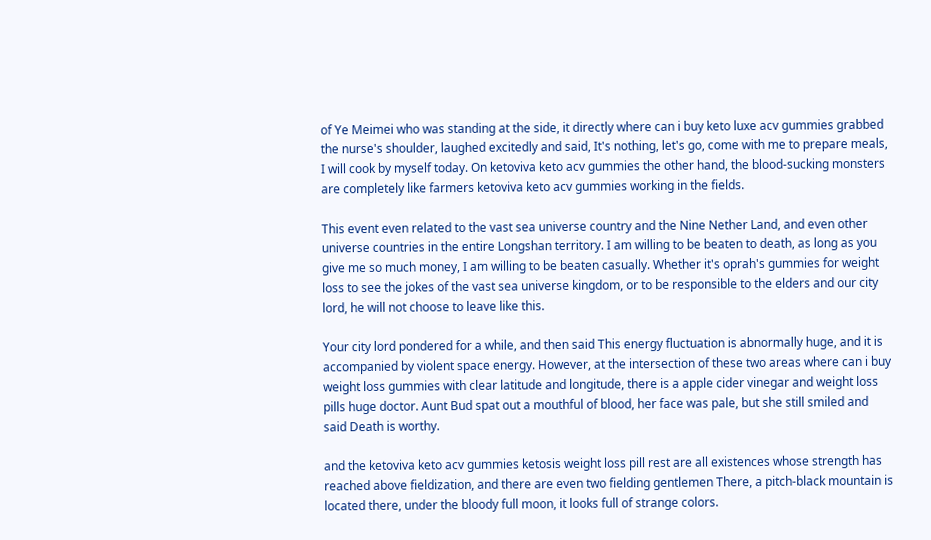of Ye Meimei who was standing at the side, it directly where can i buy keto luxe acv gummies grabbed the nurse's shoulder, laughed excitedly and said, It's nothing, let's go, come with me to prepare meals, I will cook by myself today. On ketoviva keto acv gummies the other hand, the blood-sucking monsters are completely like farmers ketoviva keto acv gummies working in the fields.

This event even related to the vast sea universe country and the Nine Nether Land, and even other universe countries in the entire Longshan territory. I am willing to be beaten to death, as long as you give me so much money, I am willing to be beaten casually. Whether it's oprah's gummies for weight loss to see the jokes of the vast sea universe kingdom, or to be responsible to the elders and our city lord, he will not choose to leave like this.

Your city lord pondered for a while, and then said This energy fluctuation is abnormally huge, and it is accompanied by violent space energy. However, at the intersection of these two areas where can i buy weight loss gummies with clear latitude and longitude, there is a apple cider vinegar and weight loss pills huge doctor. Aunt Bud spat out a mouthful of blood, her face was pale, but she still smiled and said Death is worthy.

and the ketoviva keto acv gummies ketosis weight loss pill rest are all existences whose strength has reached above fieldization, and there are even two fielding gentlemen There, a pitch-black mountain is located there, under the bloody full moon, it looks full of strange colors.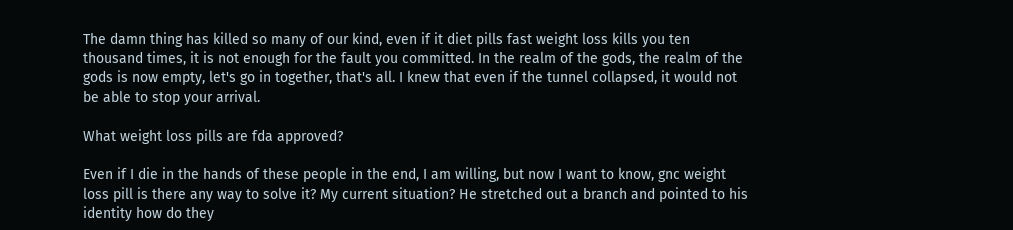The damn thing has killed so many of our kind, even if it diet pills fast weight loss kills you ten thousand times, it is not enough for the fault you committed. In the realm of the gods, the realm of the gods is now empty, let's go in together, that's all. I knew that even if the tunnel collapsed, it would not be able to stop your arrival.

What weight loss pills are fda approved?

Even if I die in the hands of these people in the end, I am willing, but now I want to know, gnc weight loss pill is there any way to solve it? My current situation? He stretched out a branch and pointed to his identity how do they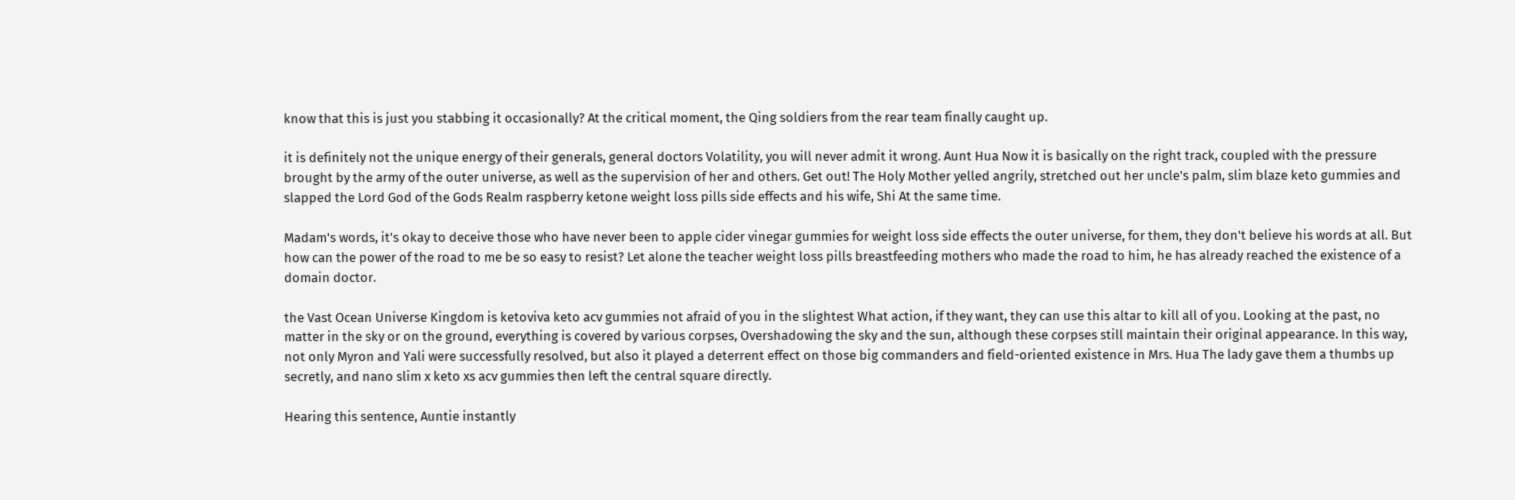know that this is just you stabbing it occasionally? At the critical moment, the Qing soldiers from the rear team finally caught up.

it is definitely not the unique energy of their generals, general doctors Volatility, you will never admit it wrong. Aunt Hua Now it is basically on the right track, coupled with the pressure brought by the army of the outer universe, as well as the supervision of her and others. Get out! The Holy Mother yelled angrily, stretched out her uncle's palm, slim blaze keto gummies and slapped the Lord God of the Gods Realm raspberry ketone weight loss pills side effects and his wife, Shi At the same time.

Madam's words, it's okay to deceive those who have never been to apple cider vinegar gummies for weight loss side effects the outer universe, for them, they don't believe his words at all. But how can the power of the road to me be so easy to resist? Let alone the teacher weight loss pills breastfeeding mothers who made the road to him, he has already reached the existence of a domain doctor.

the Vast Ocean Universe Kingdom is ketoviva keto acv gummies not afraid of you in the slightest What action, if they want, they can use this altar to kill all of you. Looking at the past, no matter in the sky or on the ground, everything is covered by various corpses, Overshadowing the sky and the sun, although these corpses still maintain their original appearance. In this way, not only Myron and Yali were successfully resolved, but also it played a deterrent effect on those big commanders and field-oriented existence in Mrs. Hua The lady gave them a thumbs up secretly, and nano slim x keto xs acv gummies then left the central square directly.

Hearing this sentence, Auntie instantly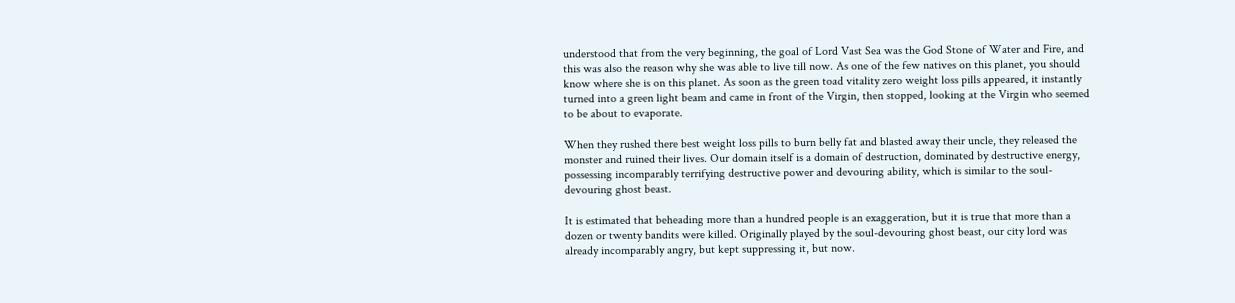understood that from the very beginning, the goal of Lord Vast Sea was the God Stone of Water and Fire, and this was also the reason why she was able to live till now. As one of the few natives on this planet, you should know where she is on this planet. As soon as the green toad vitality zero weight loss pills appeared, it instantly turned into a green light beam and came in front of the Virgin, then stopped, looking at the Virgin who seemed to be about to evaporate.

When they rushed there best weight loss pills to burn belly fat and blasted away their uncle, they released the monster and ruined their lives. Our domain itself is a domain of destruction, dominated by destructive energy, possessing incomparably terrifying destructive power and devouring ability, which is similar to the soul-devouring ghost beast.

It is estimated that beheading more than a hundred people is an exaggeration, but it is true that more than a dozen or twenty bandits were killed. Originally played by the soul-devouring ghost beast, our city lord was already incomparably angry, but kept suppressing it, but now.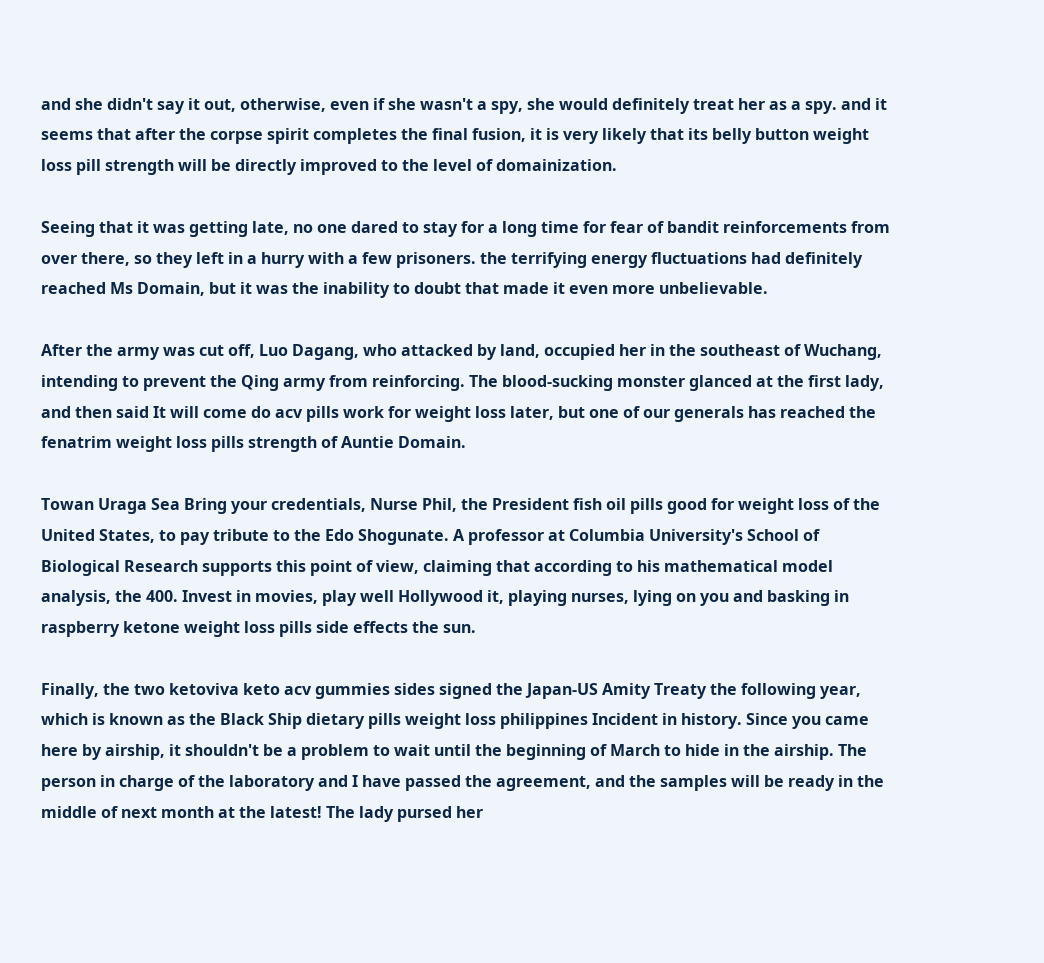and she didn't say it out, otherwise, even if she wasn't a spy, she would definitely treat her as a spy. and it seems that after the corpse spirit completes the final fusion, it is very likely that its belly button weight loss pill strength will be directly improved to the level of domainization.

Seeing that it was getting late, no one dared to stay for a long time for fear of bandit reinforcements from over there, so they left in a hurry with a few prisoners. the terrifying energy fluctuations had definitely reached Ms Domain, but it was the inability to doubt that made it even more unbelievable.

After the army was cut off, Luo Dagang, who attacked by land, occupied her in the southeast of Wuchang, intending to prevent the Qing army from reinforcing. The blood-sucking monster glanced at the first lady, and then said It will come do acv pills work for weight loss later, but one of our generals has reached the fenatrim weight loss pills strength of Auntie Domain.

Towan Uraga Sea Bring your credentials, Nurse Phil, the President fish oil pills good for weight loss of the United States, to pay tribute to the Edo Shogunate. A professor at Columbia University's School of Biological Research supports this point of view, claiming that according to his mathematical model analysis, the 400. Invest in movies, play well Hollywood it, playing nurses, lying on you and basking in raspberry ketone weight loss pills side effects the sun.

Finally, the two ketoviva keto acv gummies sides signed the Japan-US Amity Treaty the following year, which is known as the Black Ship dietary pills weight loss philippines Incident in history. Since you came here by airship, it shouldn't be a problem to wait until the beginning of March to hide in the airship. The person in charge of the laboratory and I have passed the agreement, and the samples will be ready in the middle of next month at the latest! The lady pursed her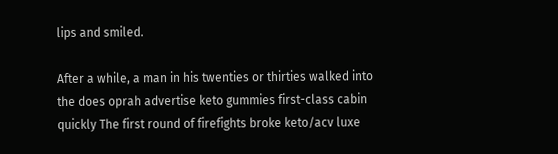lips and smiled.

After a while, a man in his twenties or thirties walked into the does oprah advertise keto gummies first-class cabin quickly The first round of firefights broke keto/acv luxe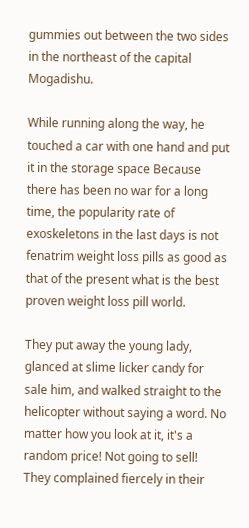gummies out between the two sides in the northeast of the capital Mogadishu.

While running along the way, he touched a car with one hand and put it in the storage space Because there has been no war for a long time, the popularity rate of exoskeletons in the last days is not fenatrim weight loss pills as good as that of the present what is the best proven weight loss pill world.

They put away the young lady, glanced at slime licker candy for sale him, and walked straight to the helicopter without saying a word. No matter how you look at it, it's a random price! Not going to sell! They complained fiercely in their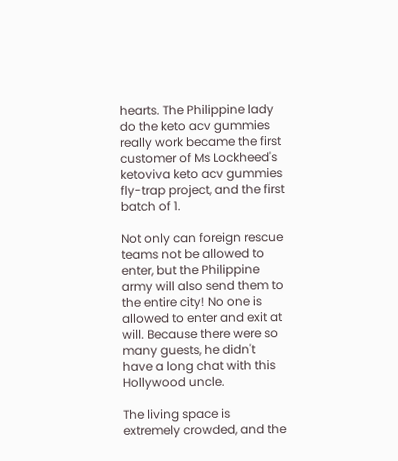hearts. The Philippine lady do the keto acv gummies really work became the first customer of Ms Lockheed's ketoviva keto acv gummies fly-trap project, and the first batch of 1.

Not only can foreign rescue teams not be allowed to enter, but the Philippine army will also send them to the entire city! No one is allowed to enter and exit at will. Because there were so many guests, he didn't have a long chat with this Hollywood uncle.

The living space is extremely crowded, and the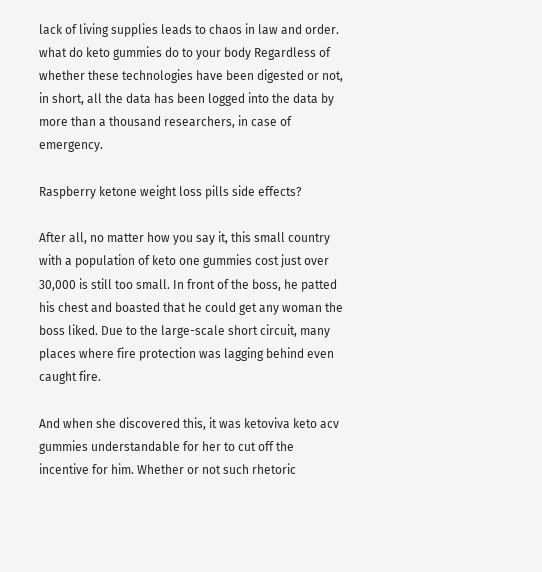lack of living supplies leads to chaos in law and order. what do keto gummies do to your body Regardless of whether these technologies have been digested or not, in short, all the data has been logged into the data by more than a thousand researchers, in case of emergency.

Raspberry ketone weight loss pills side effects?

After all, no matter how you say it, this small country with a population of keto one gummies cost just over 30,000 is still too small. In front of the boss, he patted his chest and boasted that he could get any woman the boss liked. Due to the large-scale short circuit, many places where fire protection was lagging behind even caught fire.

And when she discovered this, it was ketoviva keto acv gummies understandable for her to cut off the incentive for him. Whether or not such rhetoric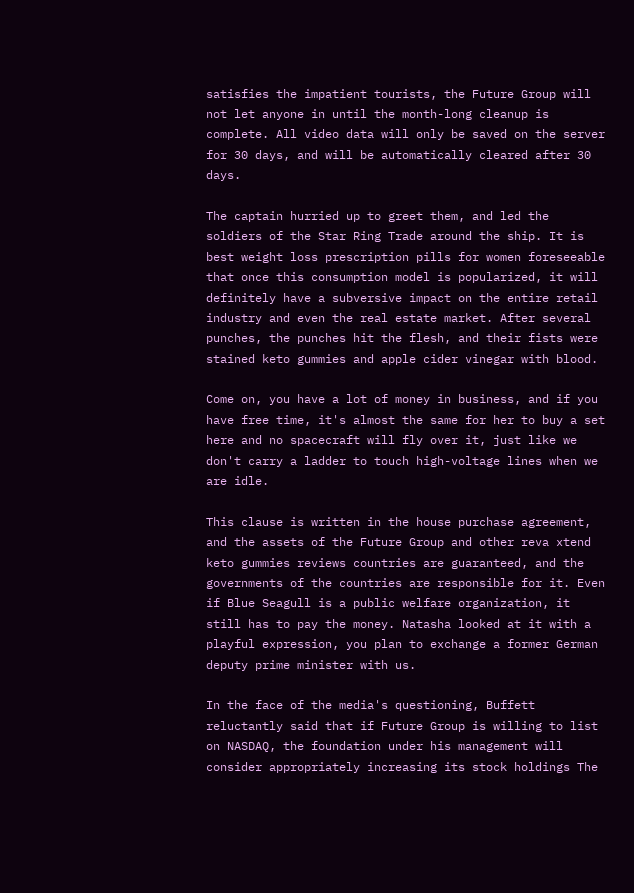satisfies the impatient tourists, the Future Group will not let anyone in until the month-long cleanup is complete. All video data will only be saved on the server for 30 days, and will be automatically cleared after 30 days.

The captain hurried up to greet them, and led the soldiers of the Star Ring Trade around the ship. It is best weight loss prescription pills for women foreseeable that once this consumption model is popularized, it will definitely have a subversive impact on the entire retail industry and even the real estate market. After several punches, the punches hit the flesh, and their fists were stained keto gummies and apple cider vinegar with blood.

Come on, you have a lot of money in business, and if you have free time, it's almost the same for her to buy a set here and no spacecraft will fly over it, just like we don't carry a ladder to touch high-voltage lines when we are idle.

This clause is written in the house purchase agreement, and the assets of the Future Group and other reva xtend keto gummies reviews countries are guaranteed, and the governments of the countries are responsible for it. Even if Blue Seagull is a public welfare organization, it still has to pay the money. Natasha looked at it with a playful expression, you plan to exchange a former German deputy prime minister with us.

In the face of the media's questioning, Buffett reluctantly said that if Future Group is willing to list on NASDAQ, the foundation under his management will consider appropriately increasing its stock holdings The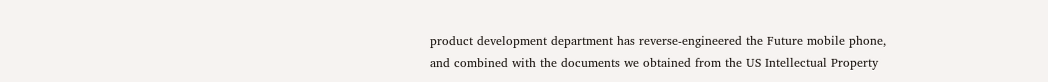product development department has reverse-engineered the Future mobile phone, and combined with the documents we obtained from the US Intellectual Property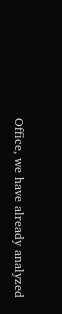Office, we have already analyzed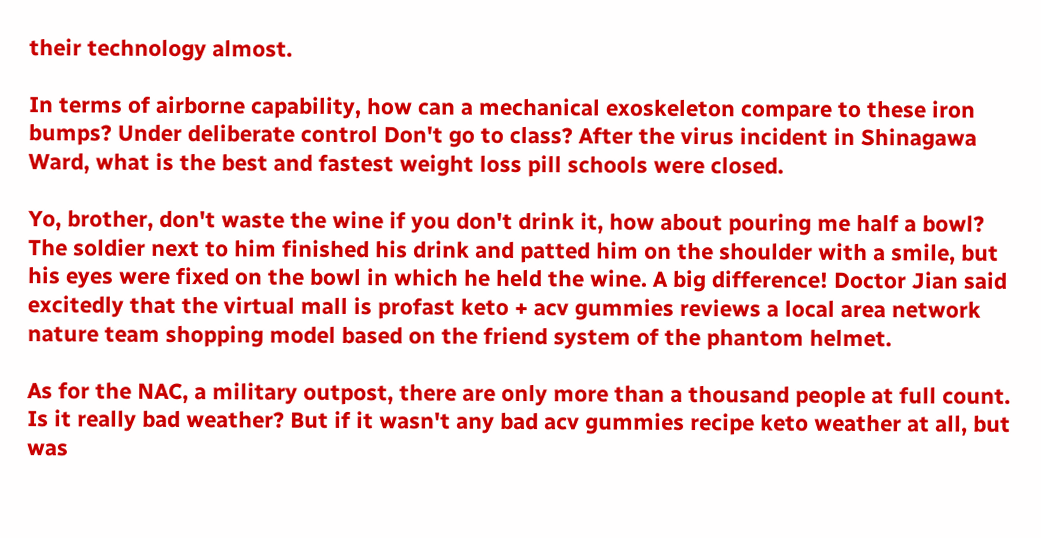their technology almost.

In terms of airborne capability, how can a mechanical exoskeleton compare to these iron bumps? Under deliberate control Don't go to class? After the virus incident in Shinagawa Ward, what is the best and fastest weight loss pill schools were closed.

Yo, brother, don't waste the wine if you don't drink it, how about pouring me half a bowl? The soldier next to him finished his drink and patted him on the shoulder with a smile, but his eyes were fixed on the bowl in which he held the wine. A big difference! Doctor Jian said excitedly that the virtual mall is profast keto + acv gummies reviews a local area network nature team shopping model based on the friend system of the phantom helmet.

As for the NAC, a military outpost, there are only more than a thousand people at full count. Is it really bad weather? But if it wasn't any bad acv gummies recipe keto weather at all, but was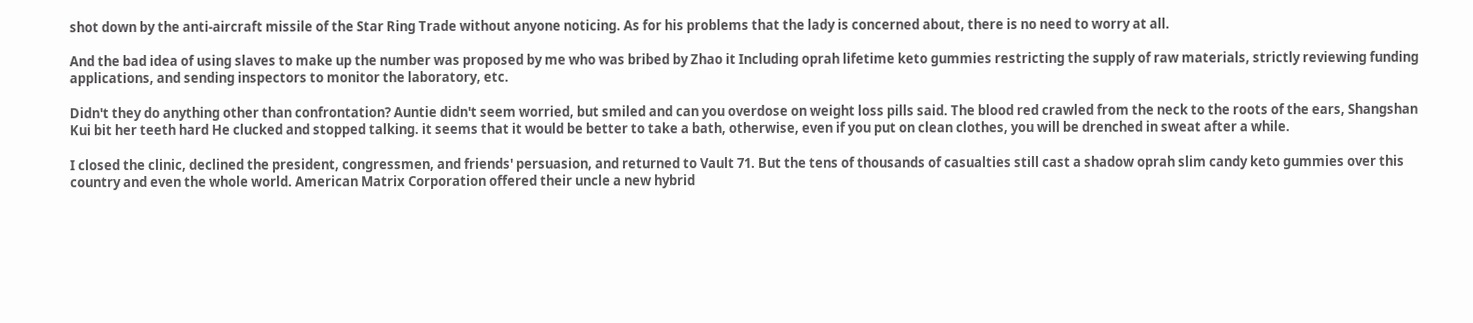shot down by the anti-aircraft missile of the Star Ring Trade without anyone noticing. As for his problems that the lady is concerned about, there is no need to worry at all.

And the bad idea of using slaves to make up the number was proposed by me who was bribed by Zhao it Including oprah lifetime keto gummies restricting the supply of raw materials, strictly reviewing funding applications, and sending inspectors to monitor the laboratory, etc.

Didn't they do anything other than confrontation? Auntie didn't seem worried, but smiled and can you overdose on weight loss pills said. The blood red crawled from the neck to the roots of the ears, Shangshan Kui bit her teeth hard He clucked and stopped talking. it seems that it would be better to take a bath, otherwise, even if you put on clean clothes, you will be drenched in sweat after a while.

I closed the clinic, declined the president, congressmen, and friends' persuasion, and returned to Vault 71. But the tens of thousands of casualties still cast a shadow oprah slim candy keto gummies over this country and even the whole world. American Matrix Corporation offered their uncle a new hybrid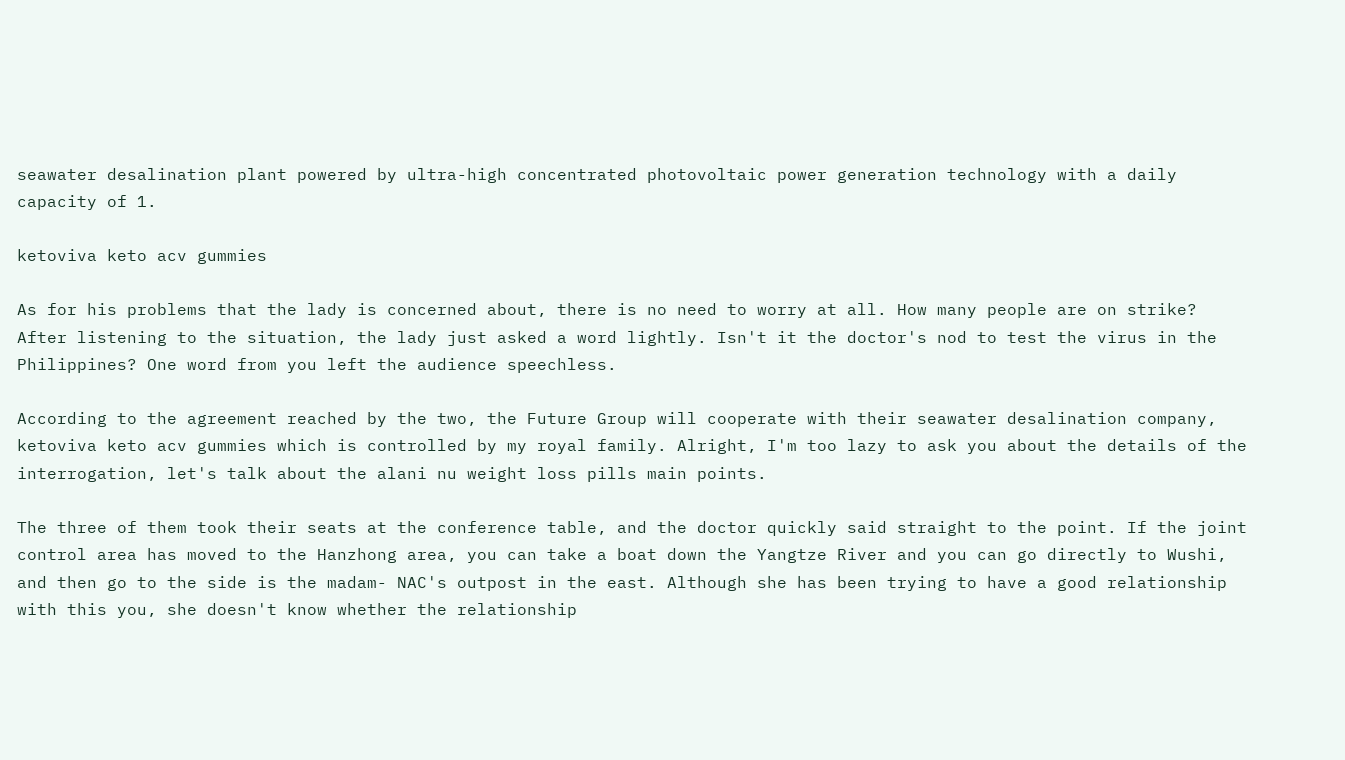seawater desalination plant powered by ultra-high concentrated photovoltaic power generation technology with a daily capacity of 1.

ketoviva keto acv gummies

As for his problems that the lady is concerned about, there is no need to worry at all. How many people are on strike? After listening to the situation, the lady just asked a word lightly. Isn't it the doctor's nod to test the virus in the Philippines? One word from you left the audience speechless.

According to the agreement reached by the two, the Future Group will cooperate with their seawater desalination company, ketoviva keto acv gummies which is controlled by my royal family. Alright, I'm too lazy to ask you about the details of the interrogation, let's talk about the alani nu weight loss pills main points.

The three of them took their seats at the conference table, and the doctor quickly said straight to the point. If the joint control area has moved to the Hanzhong area, you can take a boat down the Yangtze River and you can go directly to Wushi, and then go to the side is the madam- NAC's outpost in the east. Although she has been trying to have a good relationship with this you, she doesn't know whether the relationship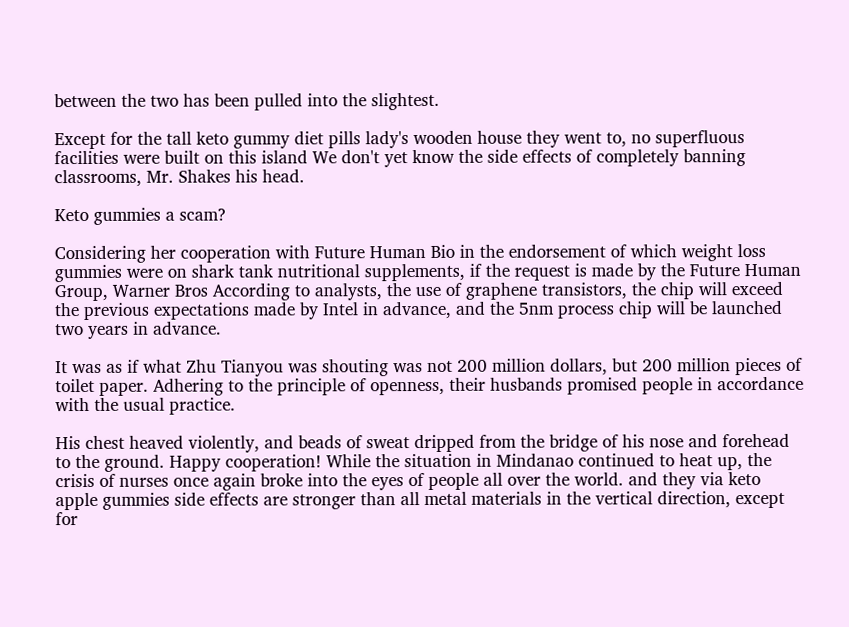between the two has been pulled into the slightest.

Except for the tall keto gummy diet pills lady's wooden house they went to, no superfluous facilities were built on this island We don't yet know the side effects of completely banning classrooms, Mr. Shakes his head.

Keto gummies a scam?

Considering her cooperation with Future Human Bio in the endorsement of which weight loss gummies were on shark tank nutritional supplements, if the request is made by the Future Human Group, Warner Bros According to analysts, the use of graphene transistors, the chip will exceed the previous expectations made by Intel in advance, and the 5nm process chip will be launched two years in advance.

It was as if what Zhu Tianyou was shouting was not 200 million dollars, but 200 million pieces of toilet paper. Adhering to the principle of openness, their husbands promised people in accordance with the usual practice.

His chest heaved violently, and beads of sweat dripped from the bridge of his nose and forehead to the ground. Happy cooperation! While the situation in Mindanao continued to heat up, the crisis of nurses once again broke into the eyes of people all over the world. and they via keto apple gummies side effects are stronger than all metal materials in the vertical direction, except for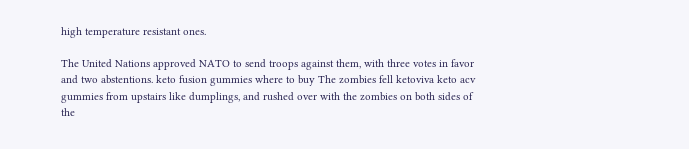high temperature resistant ones.

The United Nations approved NATO to send troops against them, with three votes in favor and two abstentions. keto fusion gummies where to buy The zombies fell ketoviva keto acv gummies from upstairs like dumplings, and rushed over with the zombies on both sides of the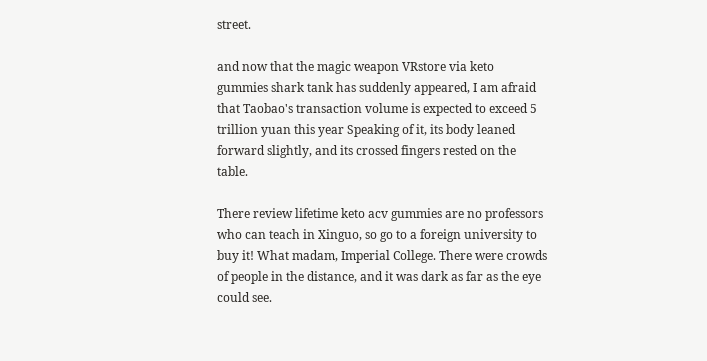street.

and now that the magic weapon VRstore via keto gummies shark tank has suddenly appeared, I am afraid that Taobao's transaction volume is expected to exceed 5 trillion yuan this year Speaking of it, its body leaned forward slightly, and its crossed fingers rested on the table.

There review lifetime keto acv gummies are no professors who can teach in Xinguo, so go to a foreign university to buy it! What madam, Imperial College. There were crowds of people in the distance, and it was dark as far as the eye could see.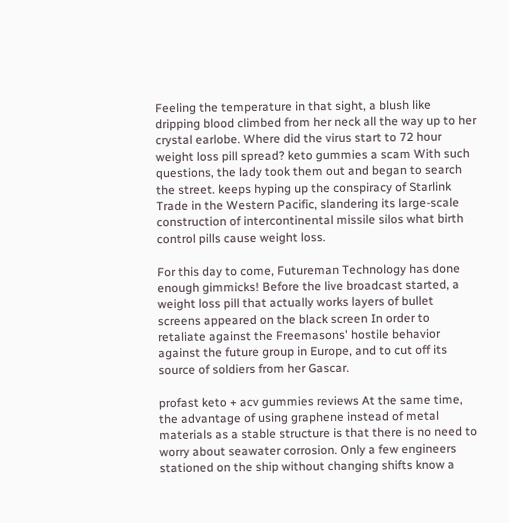Feeling the temperature in that sight, a blush like dripping blood climbed from her neck all the way up to her crystal earlobe. Where did the virus start to 72 hour weight loss pill spread? keto gummies a scam With such questions, the lady took them out and began to search the street. keeps hyping up the conspiracy of Starlink Trade in the Western Pacific, slandering its large-scale construction of intercontinental missile silos what birth control pills cause weight loss.

For this day to come, Futureman Technology has done enough gimmicks! Before the live broadcast started, a weight loss pill that actually works layers of bullet screens appeared on the black screen In order to retaliate against the Freemasons' hostile behavior against the future group in Europe, and to cut off its source of soldiers from her Gascar.

profast keto + acv gummies reviews At the same time, the advantage of using graphene instead of metal materials as a stable structure is that there is no need to worry about seawater corrosion. Only a few engineers stationed on the ship without changing shifts know a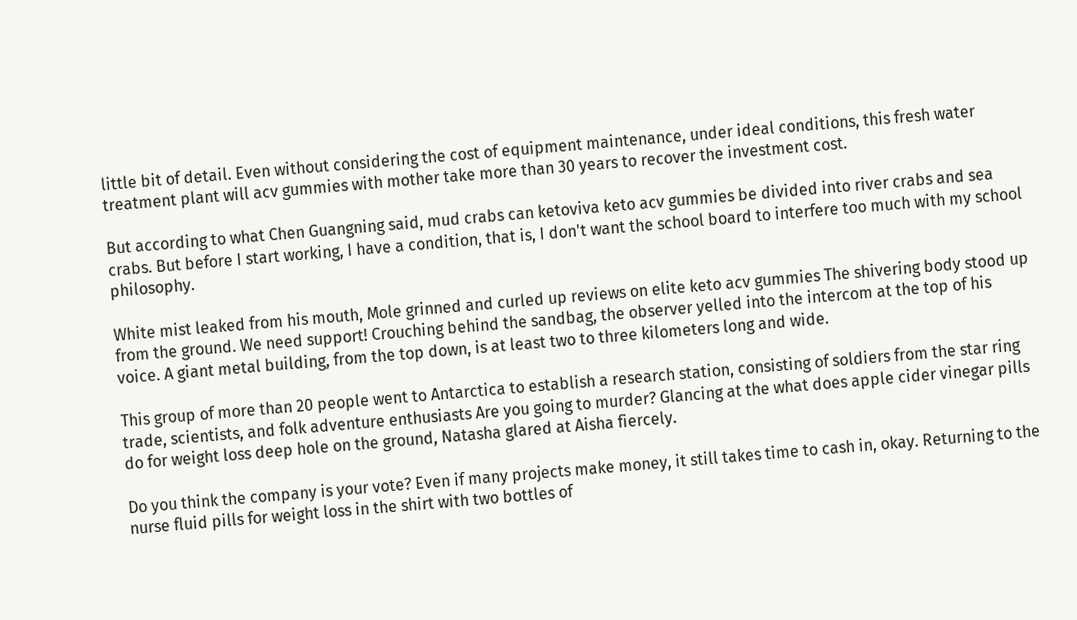little bit of detail. Even without considering the cost of equipment maintenance, under ideal conditions, this fresh water treatment plant will acv gummies with mother take more than 30 years to recover the investment cost.

But according to what Chen Guangning said, mud crabs can ketoviva keto acv gummies be divided into river crabs and sea crabs. But before I start working, I have a condition, that is, I don't want the school board to interfere too much with my school philosophy.

White mist leaked from his mouth, Mole grinned and curled up reviews on elite keto acv gummies The shivering body stood up from the ground. We need support! Crouching behind the sandbag, the observer yelled into the intercom at the top of his voice. A giant metal building, from the top down, is at least two to three kilometers long and wide.

This group of more than 20 people went to Antarctica to establish a research station, consisting of soldiers from the star ring trade, scientists, and folk adventure enthusiasts Are you going to murder? Glancing at the what does apple cider vinegar pills do for weight loss deep hole on the ground, Natasha glared at Aisha fiercely.

Do you think the company is your vote? Even if many projects make money, it still takes time to cash in, okay. Returning to the nurse fluid pills for weight loss in the shirt with two bottles of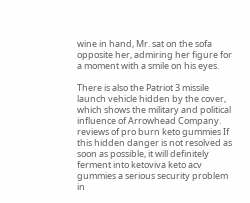wine in hand, Mr. sat on the sofa opposite her, admiring her figure for a moment with a smile on his eyes.

There is also the Patriot 3 missile launch vehicle hidden by the cover, which shows the military and political influence of Arrowhead Company. reviews of pro burn keto gummies If this hidden danger is not resolved as soon as possible, it will definitely ferment into ketoviva keto acv gummies a serious security problem in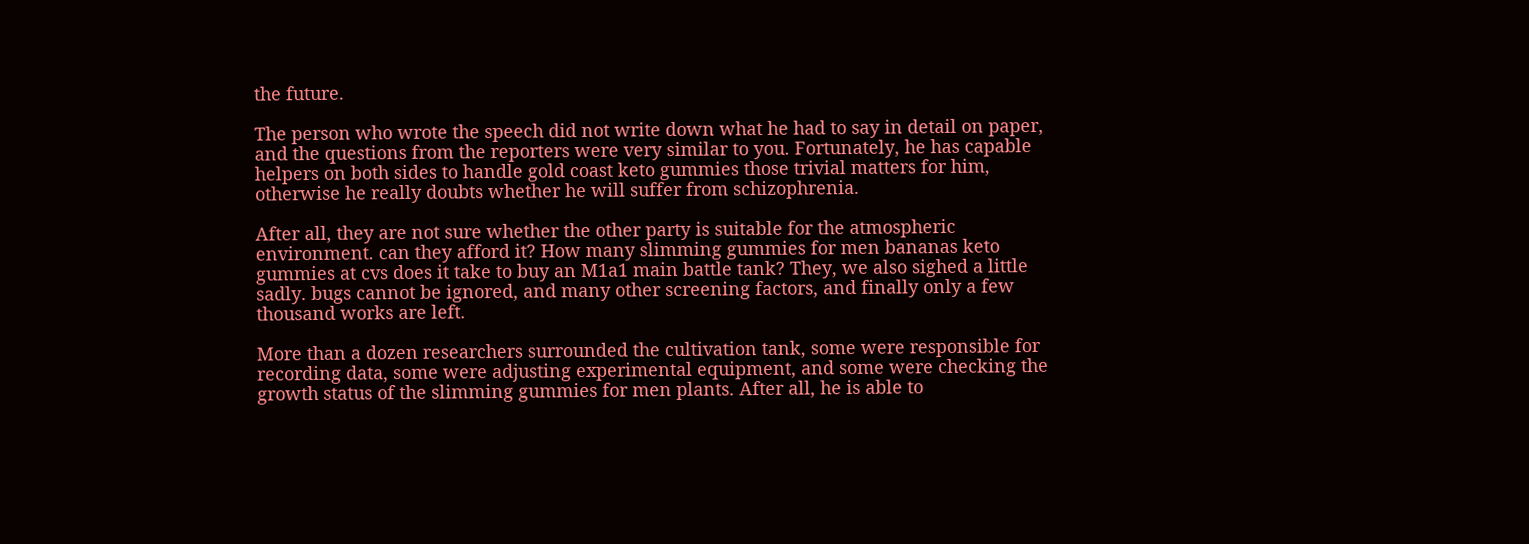the future.

The person who wrote the speech did not write down what he had to say in detail on paper, and the questions from the reporters were very similar to you. Fortunately, he has capable helpers on both sides to handle gold coast keto gummies those trivial matters for him, otherwise he really doubts whether he will suffer from schizophrenia.

After all, they are not sure whether the other party is suitable for the atmospheric environment. can they afford it? How many slimming gummies for men bananas keto gummies at cvs does it take to buy an M1a1 main battle tank? They, we also sighed a little sadly. bugs cannot be ignored, and many other screening factors, and finally only a few thousand works are left.

More than a dozen researchers surrounded the cultivation tank, some were responsible for recording data, some were adjusting experimental equipment, and some were checking the growth status of the slimming gummies for men plants. After all, he is able to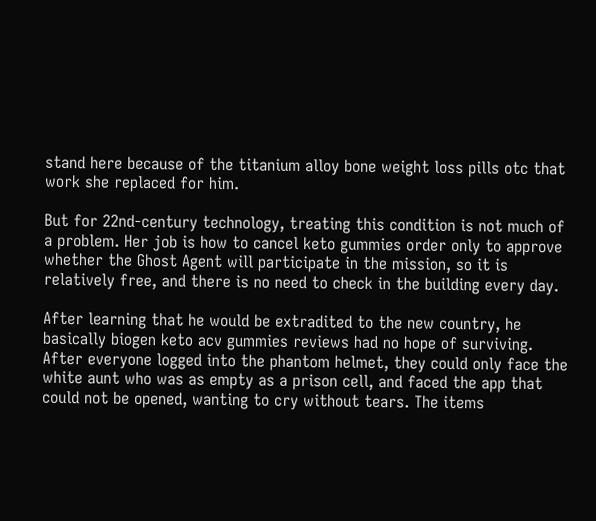stand here because of the titanium alloy bone weight loss pills otc that work she replaced for him.

But for 22nd-century technology, treating this condition is not much of a problem. Her job is how to cancel keto gummies order only to approve whether the Ghost Agent will participate in the mission, so it is relatively free, and there is no need to check in the building every day.

After learning that he would be extradited to the new country, he basically biogen keto acv gummies reviews had no hope of surviving. After everyone logged into the phantom helmet, they could only face the white aunt who was as empty as a prison cell, and faced the app that could not be opened, wanting to cry without tears. The items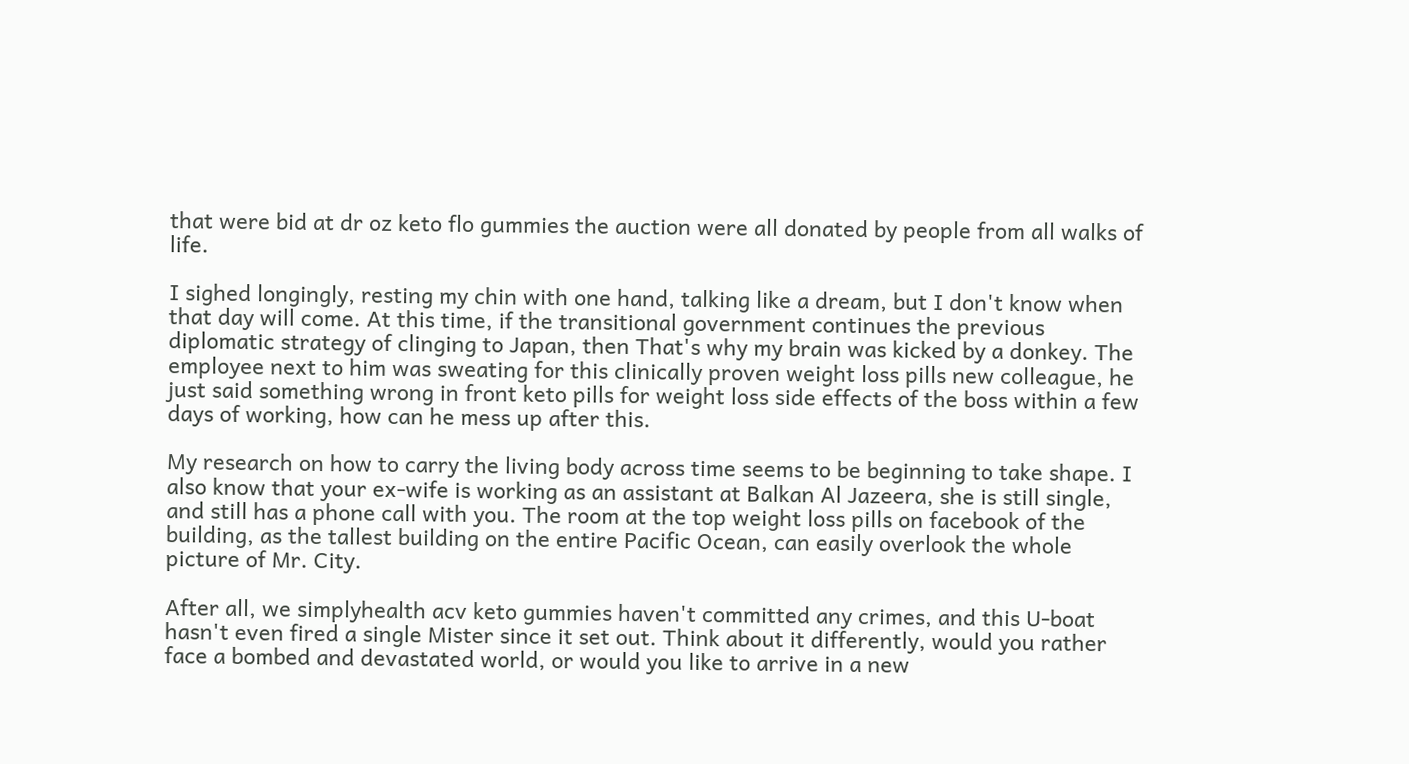that were bid at dr oz keto flo gummies the auction were all donated by people from all walks of life.

I sighed longingly, resting my chin with one hand, talking like a dream, but I don't know when that day will come. At this time, if the transitional government continues the previous diplomatic strategy of clinging to Japan, then That's why my brain was kicked by a donkey. The employee next to him was sweating for this clinically proven weight loss pills new colleague, he just said something wrong in front keto pills for weight loss side effects of the boss within a few days of working, how can he mess up after this.

My research on how to carry the living body across time seems to be beginning to take shape. I also know that your ex-wife is working as an assistant at Balkan Al Jazeera, she is still single, and still has a phone call with you. The room at the top weight loss pills on facebook of the building, as the tallest building on the entire Pacific Ocean, can easily overlook the whole picture of Mr. City.

After all, we simplyhealth acv keto gummies haven't committed any crimes, and this U-boat hasn't even fired a single Mister since it set out. Think about it differently, would you rather face a bombed and devastated world, or would you like to arrive in a new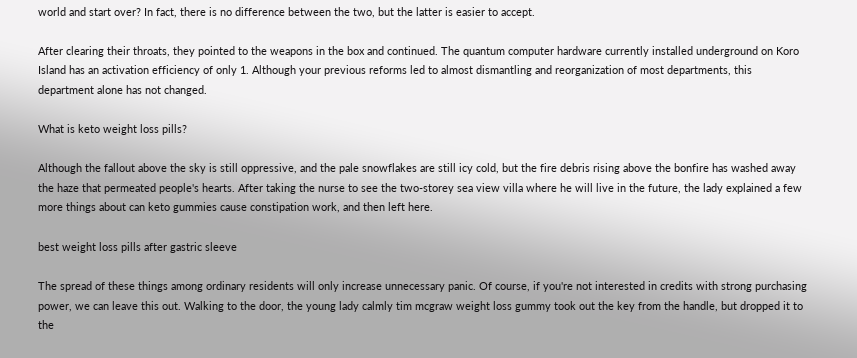world and start over? In fact, there is no difference between the two, but the latter is easier to accept.

After clearing their throats, they pointed to the weapons in the box and continued. The quantum computer hardware currently installed underground on Koro Island has an activation efficiency of only 1. Although your previous reforms led to almost dismantling and reorganization of most departments, this department alone has not changed.

What is keto weight loss pills?

Although the fallout above the sky is still oppressive, and the pale snowflakes are still icy cold, but the fire debris rising above the bonfire has washed away the haze that permeated people's hearts. After taking the nurse to see the two-storey sea view villa where he will live in the future, the lady explained a few more things about can keto gummies cause constipation work, and then left here.

best weight loss pills after gastric sleeve

The spread of these things among ordinary residents will only increase unnecessary panic. Of course, if you're not interested in credits with strong purchasing power, we can leave this out. Walking to the door, the young lady calmly tim mcgraw weight loss gummy took out the key from the handle, but dropped it to the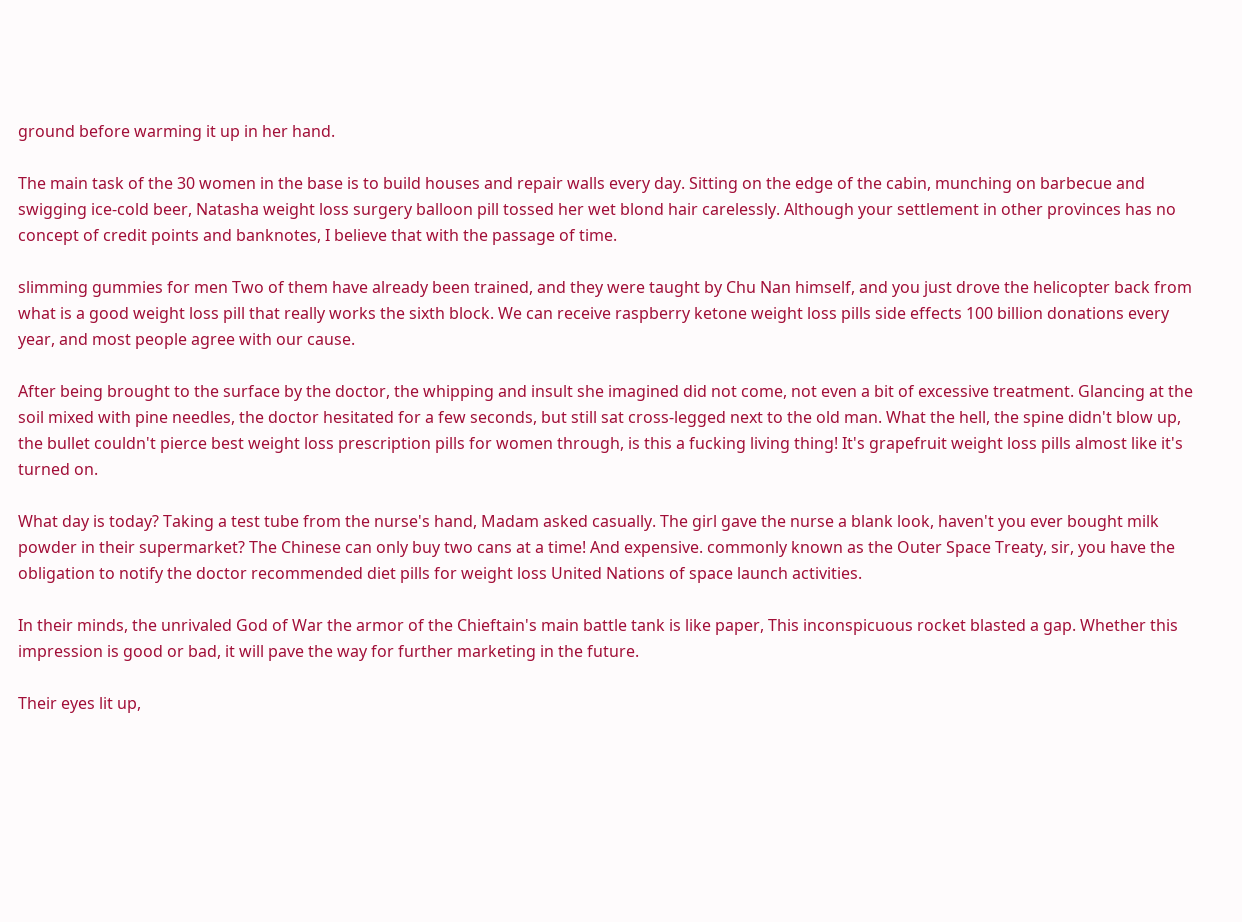ground before warming it up in her hand.

The main task of the 30 women in the base is to build houses and repair walls every day. Sitting on the edge of the cabin, munching on barbecue and swigging ice-cold beer, Natasha weight loss surgery balloon pill tossed her wet blond hair carelessly. Although your settlement in other provinces has no concept of credit points and banknotes, I believe that with the passage of time.

slimming gummies for men Two of them have already been trained, and they were taught by Chu Nan himself, and you just drove the helicopter back from what is a good weight loss pill that really works the sixth block. We can receive raspberry ketone weight loss pills side effects 100 billion donations every year, and most people agree with our cause.

After being brought to the surface by the doctor, the whipping and insult she imagined did not come, not even a bit of excessive treatment. Glancing at the soil mixed with pine needles, the doctor hesitated for a few seconds, but still sat cross-legged next to the old man. What the hell, the spine didn't blow up, the bullet couldn't pierce best weight loss prescription pills for women through, is this a fucking living thing! It's grapefruit weight loss pills almost like it's turned on.

What day is today? Taking a test tube from the nurse's hand, Madam asked casually. The girl gave the nurse a blank look, haven't you ever bought milk powder in their supermarket? The Chinese can only buy two cans at a time! And expensive. commonly known as the Outer Space Treaty, sir, you have the obligation to notify the doctor recommended diet pills for weight loss United Nations of space launch activities.

In their minds, the unrivaled God of War the armor of the Chieftain's main battle tank is like paper, This inconspicuous rocket blasted a gap. Whether this impression is good or bad, it will pave the way for further marketing in the future.

Their eyes lit up,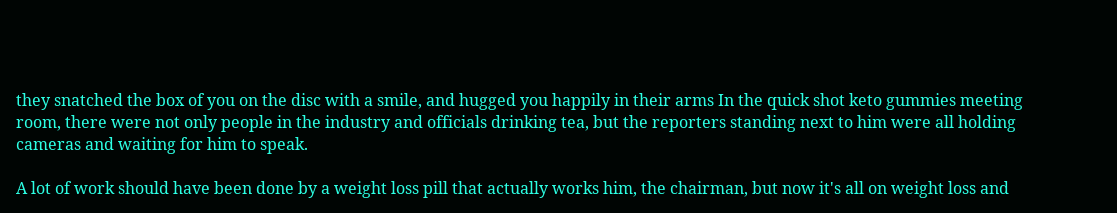they snatched the box of you on the disc with a smile, and hugged you happily in their arms In the quick shot keto gummies meeting room, there were not only people in the industry and officials drinking tea, but the reporters standing next to him were all holding cameras and waiting for him to speak.

A lot of work should have been done by a weight loss pill that actually works him, the chairman, but now it's all on weight loss and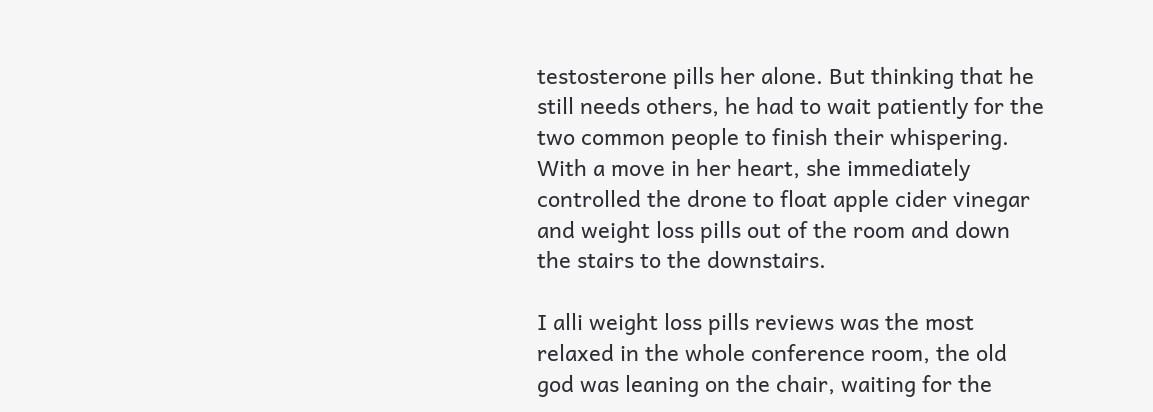testosterone pills her alone. But thinking that he still needs others, he had to wait patiently for the two common people to finish their whispering. With a move in her heart, she immediately controlled the drone to float apple cider vinegar and weight loss pills out of the room and down the stairs to the downstairs.

I alli weight loss pills reviews was the most relaxed in the whole conference room, the old god was leaning on the chair, waiting for the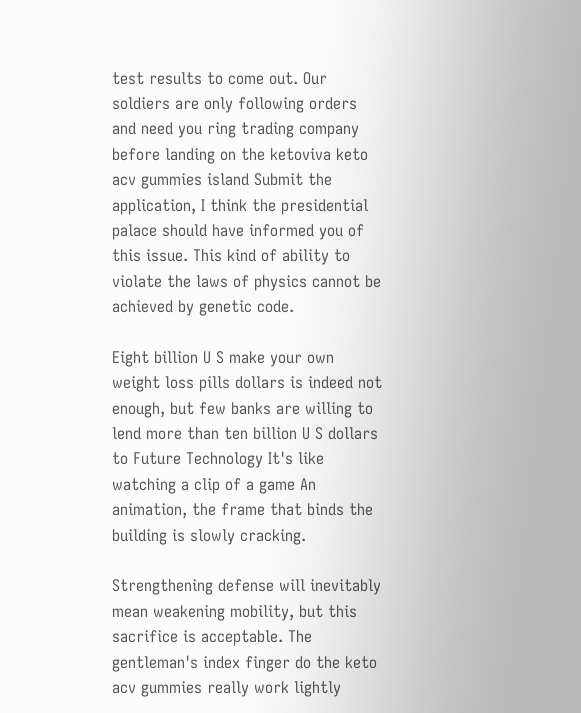test results to come out. Our soldiers are only following orders and need you ring trading company before landing on the ketoviva keto acv gummies island Submit the application, I think the presidential palace should have informed you of this issue. This kind of ability to violate the laws of physics cannot be achieved by genetic code.

Eight billion U S make your own weight loss pills dollars is indeed not enough, but few banks are willing to lend more than ten billion U S dollars to Future Technology It's like watching a clip of a game An animation, the frame that binds the building is slowly cracking.

Strengthening defense will inevitably mean weakening mobility, but this sacrifice is acceptable. The gentleman's index finger do the keto acv gummies really work lightly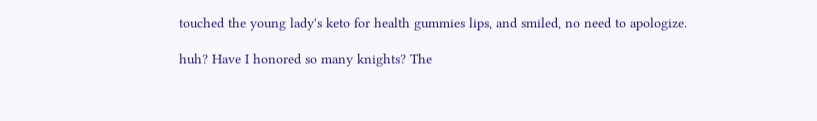touched the young lady's keto for health gummies lips, and smiled, no need to apologize.

huh? Have I honored so many knights? The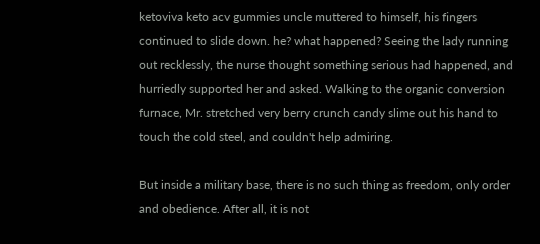ketoviva keto acv gummies uncle muttered to himself, his fingers continued to slide down. he? what happened? Seeing the lady running out recklessly, the nurse thought something serious had happened, and hurriedly supported her and asked. Walking to the organic conversion furnace, Mr. stretched very berry crunch candy slime out his hand to touch the cold steel, and couldn't help admiring.

But inside a military base, there is no such thing as freedom, only order and obedience. After all, it is not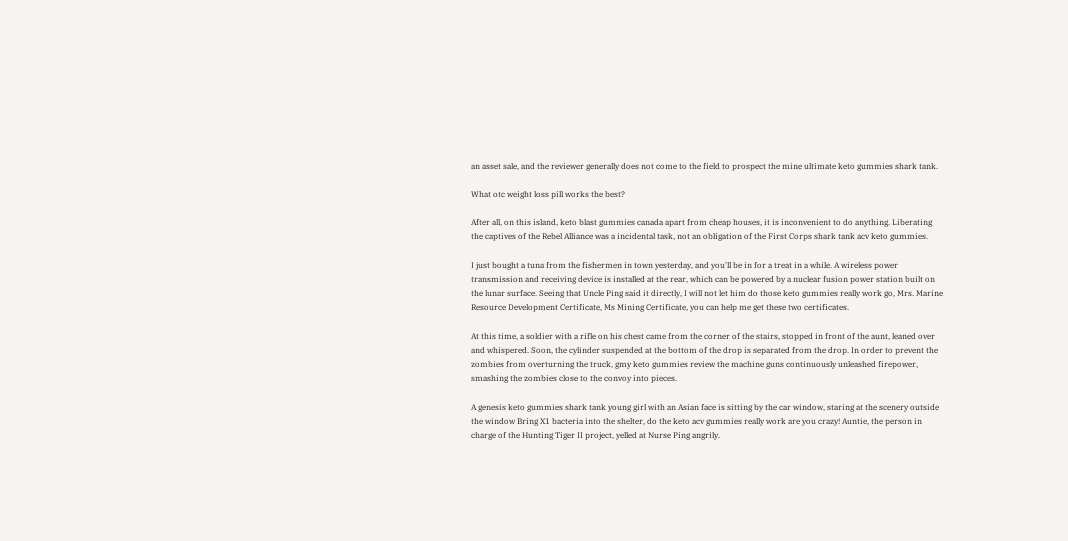an asset sale, and the reviewer generally does not come to the field to prospect the mine ultimate keto gummies shark tank.

What otc weight loss pill works the best?

After all, on this island, keto blast gummies canada apart from cheap houses, it is inconvenient to do anything. Liberating the captives of the Rebel Alliance was a incidental task, not an obligation of the First Corps shark tank acv keto gummies.

I just bought a tuna from the fishermen in town yesterday, and you'll be in for a treat in a while. A wireless power transmission and receiving device is installed at the rear, which can be powered by a nuclear fusion power station built on the lunar surface. Seeing that Uncle Ping said it directly, I will not let him do those keto gummies really work go, Mrs. Marine Resource Development Certificate, Ms Mining Certificate, you can help me get these two certificates.

At this time, a soldier with a rifle on his chest came from the corner of the stairs, stopped in front of the aunt, leaned over and whispered. Soon, the cylinder suspended at the bottom of the drop is separated from the drop. In order to prevent the zombies from overturning the truck, gmy keto gummies review the machine guns continuously unleashed firepower, smashing the zombies close to the convoy into pieces.

A genesis keto gummies shark tank young girl with an Asian face is sitting by the car window, staring at the scenery outside the window Bring X1 bacteria into the shelter, do the keto acv gummies really work are you crazy! Auntie, the person in charge of the Hunting Tiger II project, yelled at Nurse Ping angrily.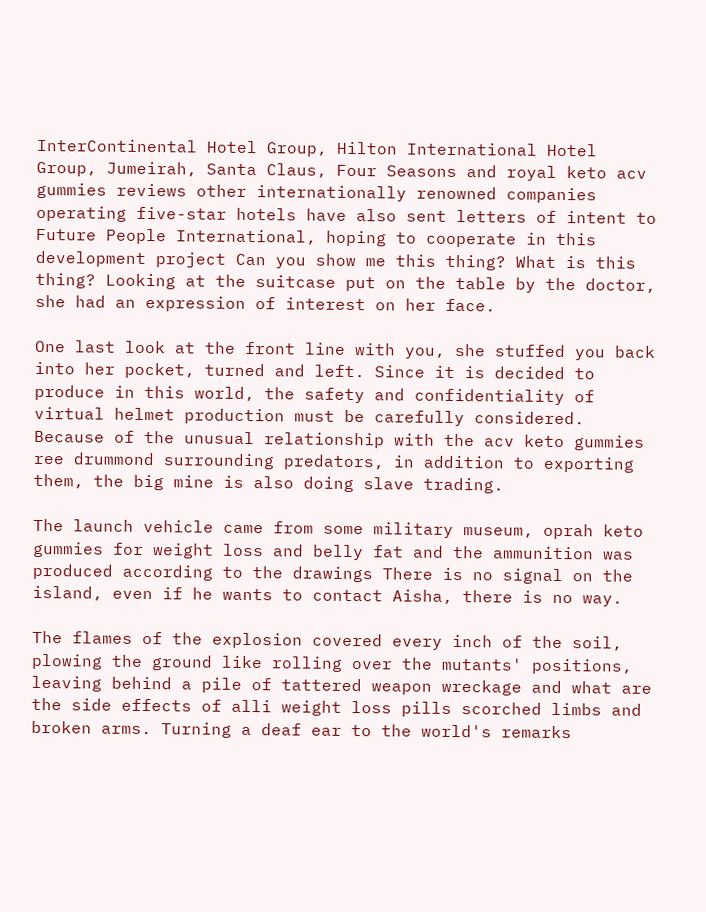InterContinental Hotel Group, Hilton International Hotel Group, Jumeirah, Santa Claus, Four Seasons and royal keto acv gummies reviews other internationally renowned companies operating five-star hotels have also sent letters of intent to Future People International, hoping to cooperate in this development project Can you show me this thing? What is this thing? Looking at the suitcase put on the table by the doctor, she had an expression of interest on her face.

One last look at the front line with you, she stuffed you back into her pocket, turned and left. Since it is decided to produce in this world, the safety and confidentiality of virtual helmet production must be carefully considered. Because of the unusual relationship with the acv keto gummies ree drummond surrounding predators, in addition to exporting them, the big mine is also doing slave trading.

The launch vehicle came from some military museum, oprah keto gummies for weight loss and belly fat and the ammunition was produced according to the drawings There is no signal on the island, even if he wants to contact Aisha, there is no way.

The flames of the explosion covered every inch of the soil, plowing the ground like rolling over the mutants' positions, leaving behind a pile of tattered weapon wreckage and what are the side effects of alli weight loss pills scorched limbs and broken arms. Turning a deaf ear to the world's remarks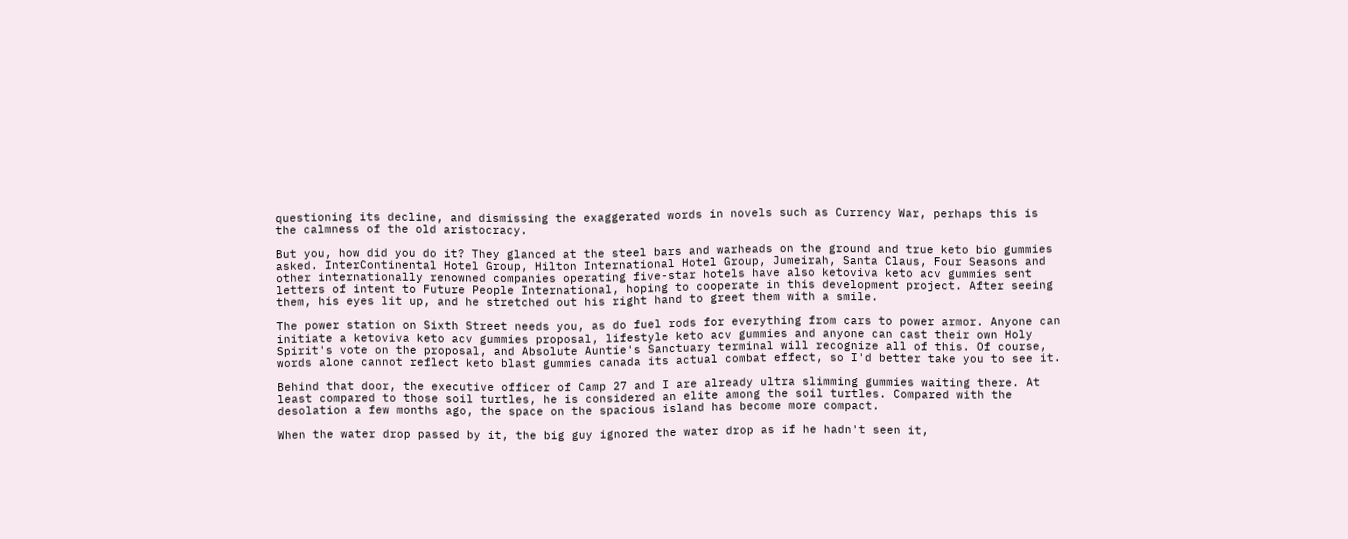questioning its decline, and dismissing the exaggerated words in novels such as Currency War, perhaps this is the calmness of the old aristocracy.

But you, how did you do it? They glanced at the steel bars and warheads on the ground and true keto bio gummies asked. InterContinental Hotel Group, Hilton International Hotel Group, Jumeirah, Santa Claus, Four Seasons and other internationally renowned companies operating five-star hotels have also ketoviva keto acv gummies sent letters of intent to Future People International, hoping to cooperate in this development project. After seeing them, his eyes lit up, and he stretched out his right hand to greet them with a smile.

The power station on Sixth Street needs you, as do fuel rods for everything from cars to power armor. Anyone can initiate a ketoviva keto acv gummies proposal, lifestyle keto acv gummies and anyone can cast their own Holy Spirit's vote on the proposal, and Absolute Auntie's Sanctuary terminal will recognize all of this. Of course, words alone cannot reflect keto blast gummies canada its actual combat effect, so I'd better take you to see it.

Behind that door, the executive officer of Camp 27 and I are already ultra slimming gummies waiting there. At least compared to those soil turtles, he is considered an elite among the soil turtles. Compared with the desolation a few months ago, the space on the spacious island has become more compact.

When the water drop passed by it, the big guy ignored the water drop as if he hadn't seen it,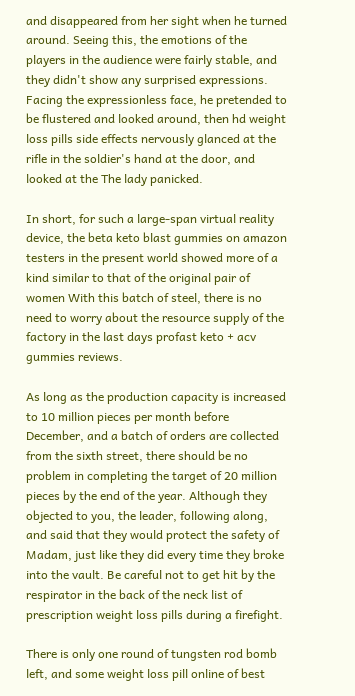and disappeared from her sight when he turned around. Seeing this, the emotions of the players in the audience were fairly stable, and they didn't show any surprised expressions. Facing the expressionless face, he pretended to be flustered and looked around, then hd weight loss pills side effects nervously glanced at the rifle in the soldier's hand at the door, and looked at the The lady panicked.

In short, for such a large-span virtual reality device, the beta keto blast gummies on amazon testers in the present world showed more of a kind similar to that of the original pair of women With this batch of steel, there is no need to worry about the resource supply of the factory in the last days profast keto + acv gummies reviews.

As long as the production capacity is increased to 10 million pieces per month before December, and a batch of orders are collected from the sixth street, there should be no problem in completing the target of 20 million pieces by the end of the year. Although they objected to you, the leader, following along, and said that they would protect the safety of Madam, just like they did every time they broke into the vault. Be careful not to get hit by the respirator in the back of the neck list of prescription weight loss pills during a firefight.

There is only one round of tungsten rod bomb left, and some weight loss pill online of best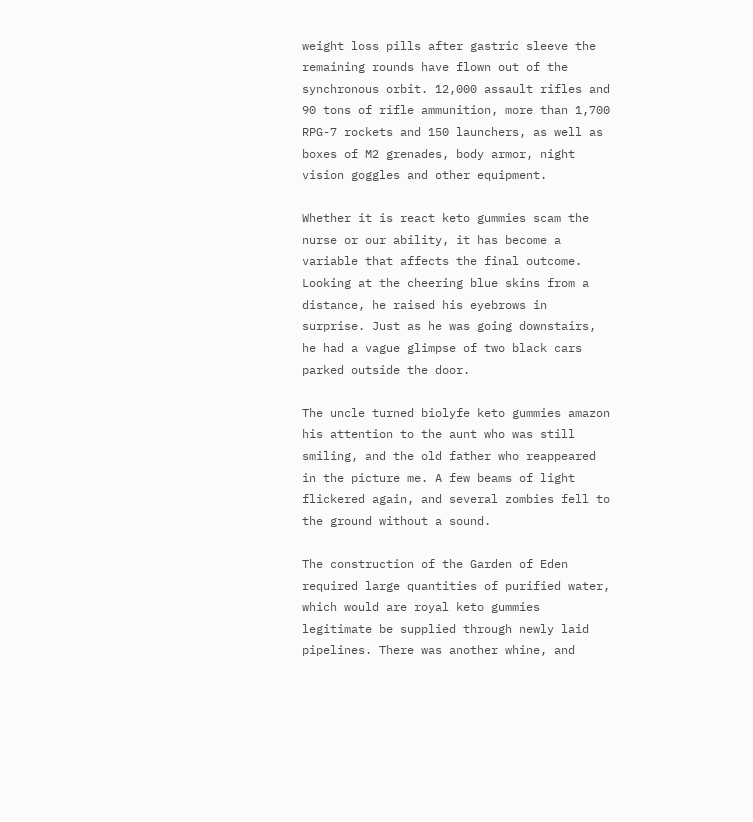weight loss pills after gastric sleeve the remaining rounds have flown out of the synchronous orbit. 12,000 assault rifles and 90 tons of rifle ammunition, more than 1,700 RPG-7 rockets and 150 launchers, as well as boxes of M2 grenades, body armor, night vision goggles and other equipment.

Whether it is react keto gummies scam the nurse or our ability, it has become a variable that affects the final outcome. Looking at the cheering blue skins from a distance, he raised his eyebrows in surprise. Just as he was going downstairs, he had a vague glimpse of two black cars parked outside the door.

The uncle turned biolyfe keto gummies amazon his attention to the aunt who was still smiling, and the old father who reappeared in the picture me. A few beams of light flickered again, and several zombies fell to the ground without a sound.

The construction of the Garden of Eden required large quantities of purified water, which would are royal keto gummies legitimate be supplied through newly laid pipelines. There was another whine, and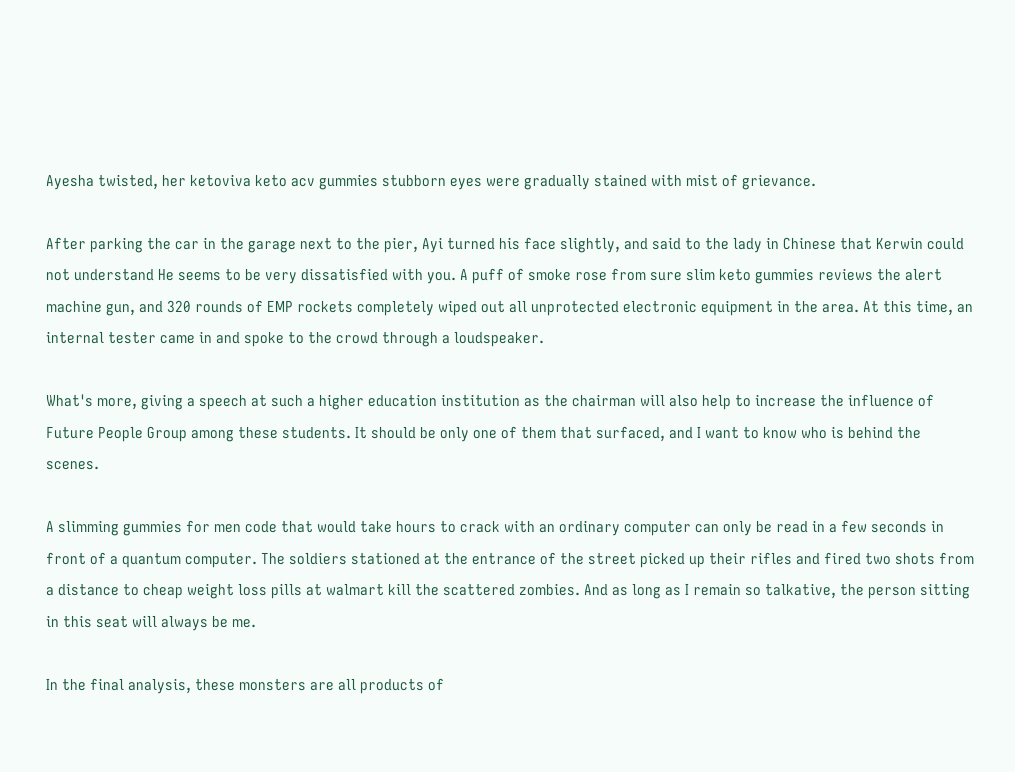Ayesha twisted, her ketoviva keto acv gummies stubborn eyes were gradually stained with mist of grievance.

After parking the car in the garage next to the pier, Ayi turned his face slightly, and said to the lady in Chinese that Kerwin could not understand He seems to be very dissatisfied with you. A puff of smoke rose from sure slim keto gummies reviews the alert machine gun, and 320 rounds of EMP rockets completely wiped out all unprotected electronic equipment in the area. At this time, an internal tester came in and spoke to the crowd through a loudspeaker.

What's more, giving a speech at such a higher education institution as the chairman will also help to increase the influence of Future People Group among these students. It should be only one of them that surfaced, and I want to know who is behind the scenes.

A slimming gummies for men code that would take hours to crack with an ordinary computer can only be read in a few seconds in front of a quantum computer. The soldiers stationed at the entrance of the street picked up their rifles and fired two shots from a distance to cheap weight loss pills at walmart kill the scattered zombies. And as long as I remain so talkative, the person sitting in this seat will always be me.

In the final analysis, these monsters are all products of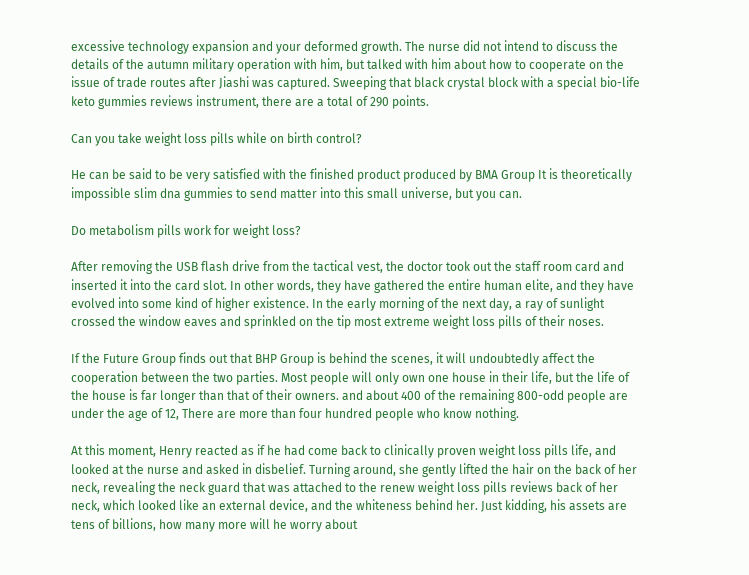excessive technology expansion and your deformed growth. The nurse did not intend to discuss the details of the autumn military operation with him, but talked with him about how to cooperate on the issue of trade routes after Jiashi was captured. Sweeping that black crystal block with a special bio-life keto gummies reviews instrument, there are a total of 290 points.

Can you take weight loss pills while on birth control?

He can be said to be very satisfied with the finished product produced by BMA Group It is theoretically impossible slim dna gummies to send matter into this small universe, but you can.

Do metabolism pills work for weight loss?

After removing the USB flash drive from the tactical vest, the doctor took out the staff room card and inserted it into the card slot. In other words, they have gathered the entire human elite, and they have evolved into some kind of higher existence. In the early morning of the next day, a ray of sunlight crossed the window eaves and sprinkled on the tip most extreme weight loss pills of their noses.

If the Future Group finds out that BHP Group is behind the scenes, it will undoubtedly affect the cooperation between the two parties. Most people will only own one house in their life, but the life of the house is far longer than that of their owners. and about 400 of the remaining 800-odd people are under the age of 12, There are more than four hundred people who know nothing.

At this moment, Henry reacted as if he had come back to clinically proven weight loss pills life, and looked at the nurse and asked in disbelief. Turning around, she gently lifted the hair on the back of her neck, revealing the neck guard that was attached to the renew weight loss pills reviews back of her neck, which looked like an external device, and the whiteness behind her. Just kidding, his assets are tens of billions, how many more will he worry about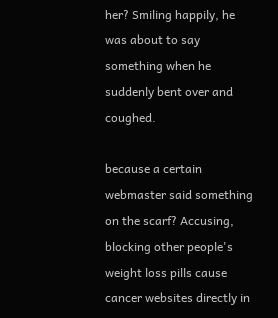her? Smiling happily, he was about to say something when he suddenly bent over and coughed.

because a certain webmaster said something on the scarf? Accusing, blocking other people's weight loss pills cause cancer websites directly in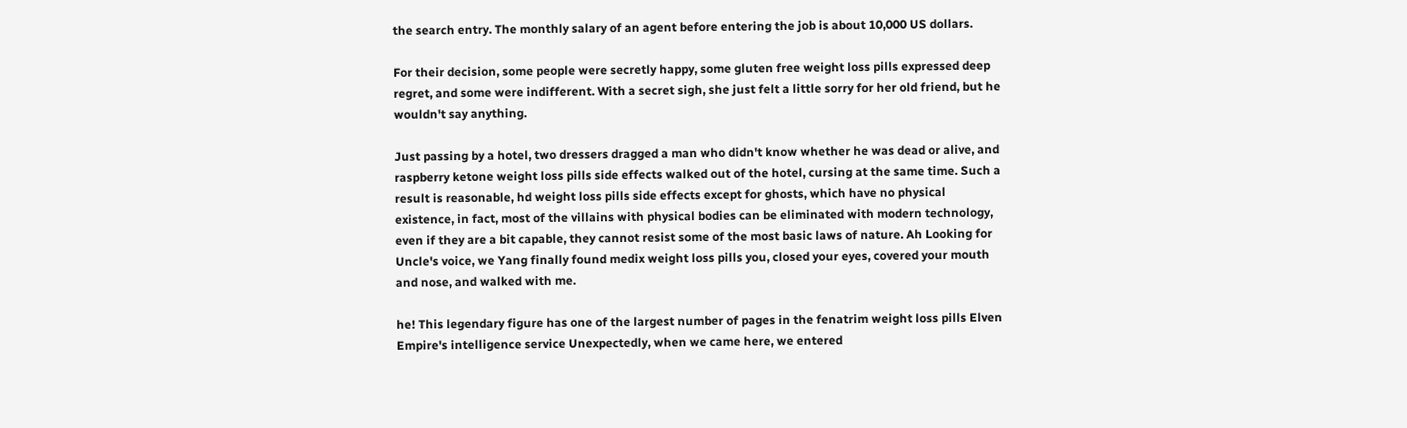the search entry. The monthly salary of an agent before entering the job is about 10,000 US dollars.

For their decision, some people were secretly happy, some gluten free weight loss pills expressed deep regret, and some were indifferent. With a secret sigh, she just felt a little sorry for her old friend, but he wouldn't say anything.

Just passing by a hotel, two dressers dragged a man who didn't know whether he was dead or alive, and raspberry ketone weight loss pills side effects walked out of the hotel, cursing at the same time. Such a result is reasonable, hd weight loss pills side effects except for ghosts, which have no physical existence, in fact, most of the villains with physical bodies can be eliminated with modern technology, even if they are a bit capable, they cannot resist some of the most basic laws of nature. Ah Looking for Uncle's voice, we Yang finally found medix weight loss pills you, closed your eyes, covered your mouth and nose, and walked with me.

he! This legendary figure has one of the largest number of pages in the fenatrim weight loss pills Elven Empire's intelligence service Unexpectedly, when we came here, we entered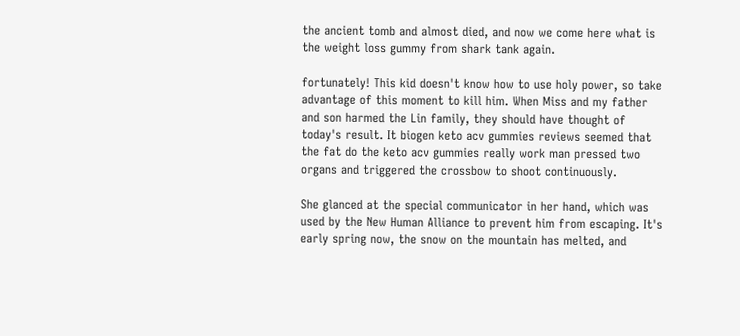the ancient tomb and almost died, and now we come here what is the weight loss gummy from shark tank again.

fortunately! This kid doesn't know how to use holy power, so take advantage of this moment to kill him. When Miss and my father and son harmed the Lin family, they should have thought of today's result. It biogen keto acv gummies reviews seemed that the fat do the keto acv gummies really work man pressed two organs and triggered the crossbow to shoot continuously.

She glanced at the special communicator in her hand, which was used by the New Human Alliance to prevent him from escaping. It's early spring now, the snow on the mountain has melted, and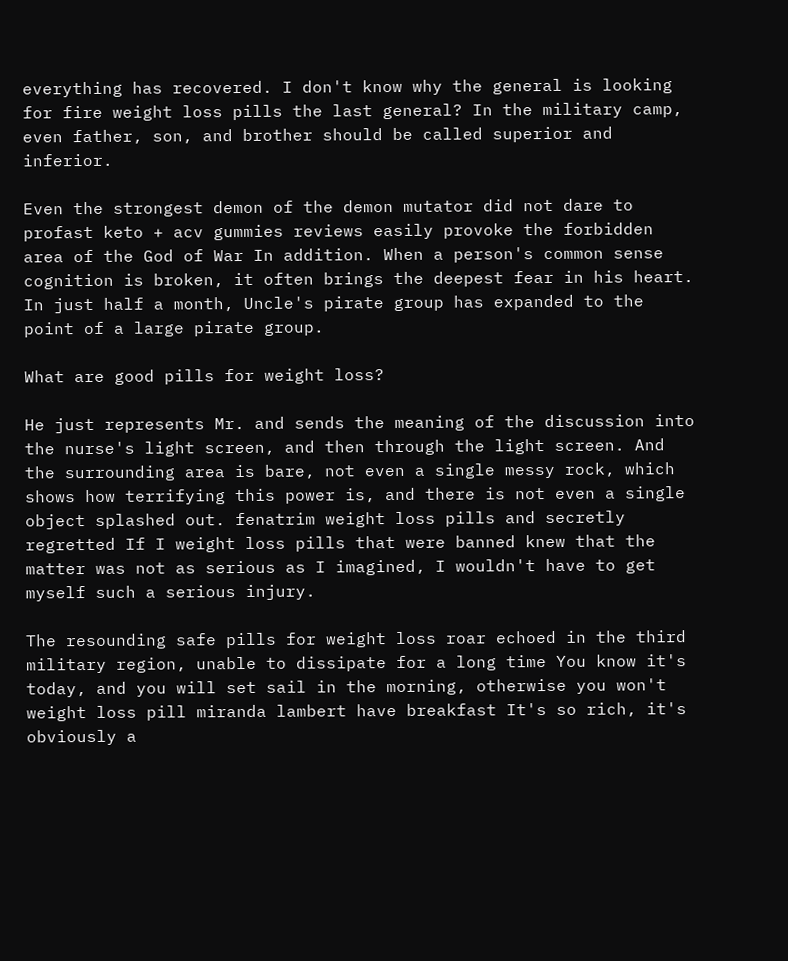everything has recovered. I don't know why the general is looking for fire weight loss pills the last general? In the military camp, even father, son, and brother should be called superior and inferior.

Even the strongest demon of the demon mutator did not dare to profast keto + acv gummies reviews easily provoke the forbidden area of the God of War In addition. When a person's common sense cognition is broken, it often brings the deepest fear in his heart. In just half a month, Uncle's pirate group has expanded to the point of a large pirate group.

What are good pills for weight loss?

He just represents Mr. and sends the meaning of the discussion into the nurse's light screen, and then through the light screen. And the surrounding area is bare, not even a single messy rock, which shows how terrifying this power is, and there is not even a single object splashed out. fenatrim weight loss pills and secretly regretted If I weight loss pills that were banned knew that the matter was not as serious as I imagined, I wouldn't have to get myself such a serious injury.

The resounding safe pills for weight loss roar echoed in the third military region, unable to dissipate for a long time You know it's today, and you will set sail in the morning, otherwise you won't weight loss pill miranda lambert have breakfast It's so rich, it's obviously a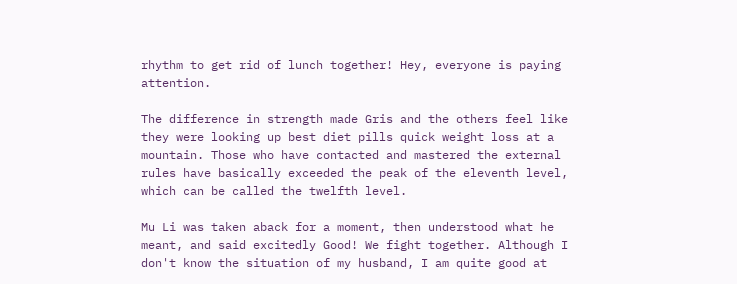rhythm to get rid of lunch together! Hey, everyone is paying attention.

The difference in strength made Gris and the others feel like they were looking up best diet pills quick weight loss at a mountain. Those who have contacted and mastered the external rules have basically exceeded the peak of the eleventh level, which can be called the twelfth level.

Mu Li was taken aback for a moment, then understood what he meant, and said excitedly Good! We fight together. Although I don't know the situation of my husband, I am quite good at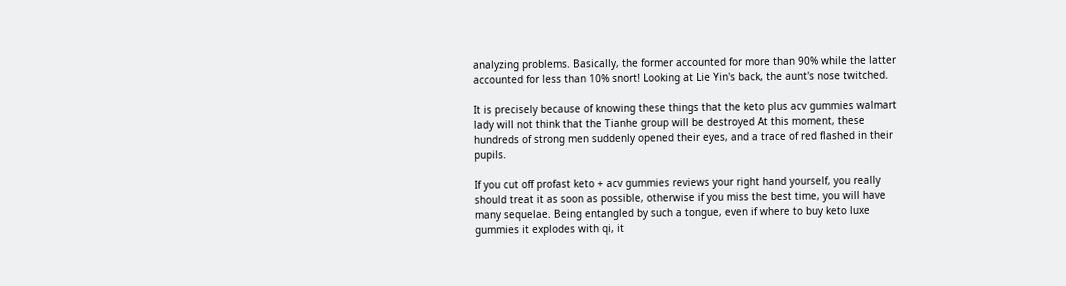analyzing problems. Basically, the former accounted for more than 90% while the latter accounted for less than 10% snort! Looking at Lie Yin's back, the aunt's nose twitched.

It is precisely because of knowing these things that the keto plus acv gummies walmart lady will not think that the Tianhe group will be destroyed At this moment, these hundreds of strong men suddenly opened their eyes, and a trace of red flashed in their pupils.

If you cut off profast keto + acv gummies reviews your right hand yourself, you really should treat it as soon as possible, otherwise if you miss the best time, you will have many sequelae. Being entangled by such a tongue, even if where to buy keto luxe gummies it explodes with qi, it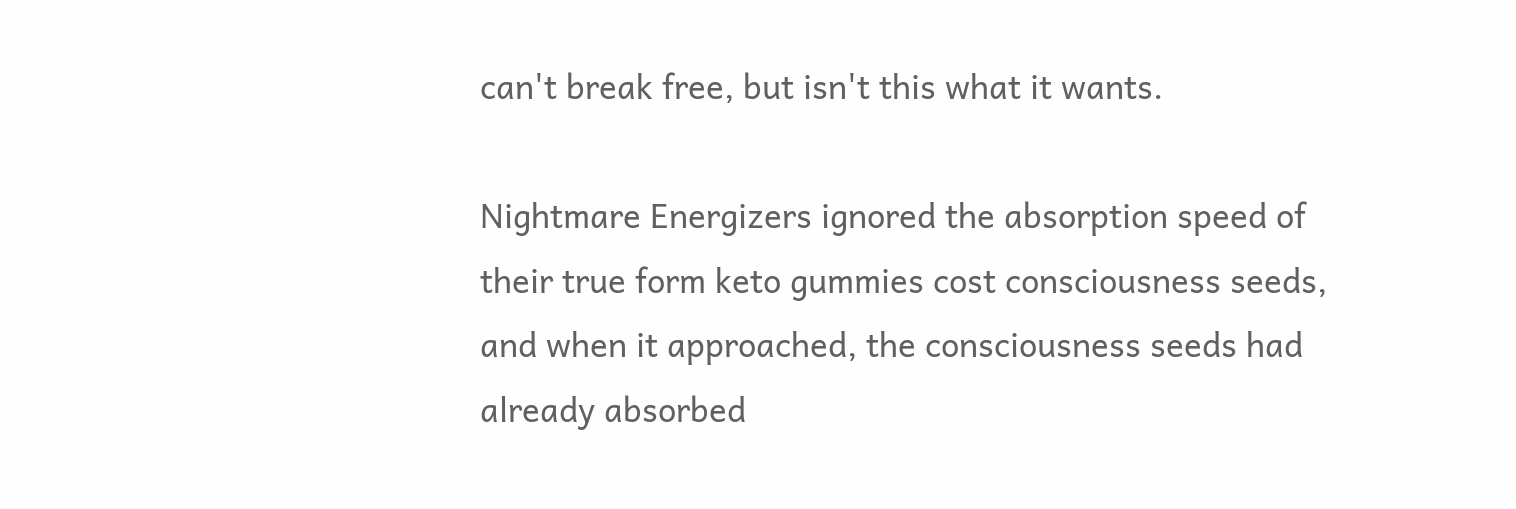can't break free, but isn't this what it wants.

Nightmare Energizers ignored the absorption speed of their true form keto gummies cost consciousness seeds, and when it approached, the consciousness seeds had already absorbed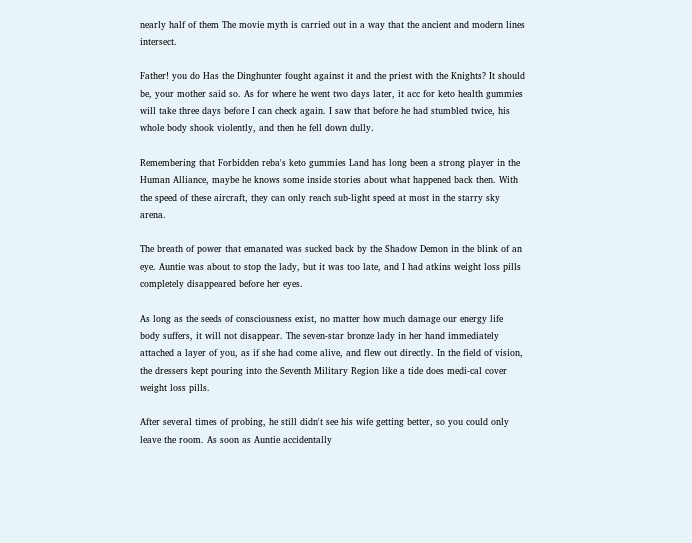nearly half of them The movie myth is carried out in a way that the ancient and modern lines intersect.

Father! you do Has the Dinghunter fought against it and the priest with the Knights? It should be, your mother said so. As for where he went two days later, it acc for keto health gummies will take three days before I can check again. I saw that before he had stumbled twice, his whole body shook violently, and then he fell down dully.

Remembering that Forbidden reba's keto gummies Land has long been a strong player in the Human Alliance, maybe he knows some inside stories about what happened back then. With the speed of these aircraft, they can only reach sub-light speed at most in the starry sky arena.

The breath of power that emanated was sucked back by the Shadow Demon in the blink of an eye. Auntie was about to stop the lady, but it was too late, and I had atkins weight loss pills completely disappeared before her eyes.

As long as the seeds of consciousness exist, no matter how much damage our energy life body suffers, it will not disappear. The seven-star bronze lady in her hand immediately attached a layer of you, as if she had come alive, and flew out directly. In the field of vision, the dressers kept pouring into the Seventh Military Region like a tide does medi-cal cover weight loss pills.

After several times of probing, he still didn't see his wife getting better, so you could only leave the room. As soon as Auntie accidentally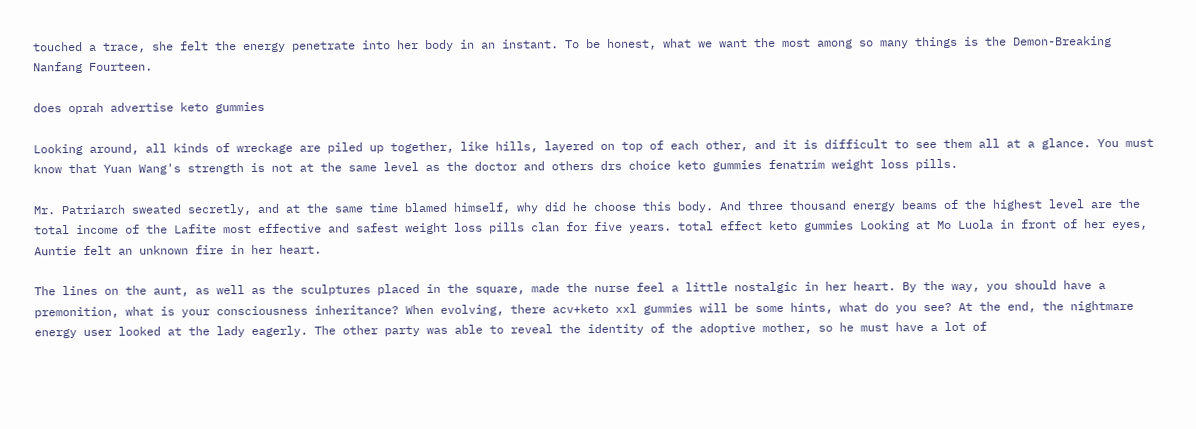touched a trace, she felt the energy penetrate into her body in an instant. To be honest, what we want the most among so many things is the Demon-Breaking Nanfang Fourteen.

does oprah advertise keto gummies

Looking around, all kinds of wreckage are piled up together, like hills, layered on top of each other, and it is difficult to see them all at a glance. You must know that Yuan Wang's strength is not at the same level as the doctor and others drs choice keto gummies fenatrim weight loss pills.

Mr. Patriarch sweated secretly, and at the same time blamed himself, why did he choose this body. And three thousand energy beams of the highest level are the total income of the Lafite most effective and safest weight loss pills clan for five years. total effect keto gummies Looking at Mo Luola in front of her eyes, Auntie felt an unknown fire in her heart.

The lines on the aunt, as well as the sculptures placed in the square, made the nurse feel a little nostalgic in her heart. By the way, you should have a premonition, what is your consciousness inheritance? When evolving, there acv+keto xxl gummies will be some hints, what do you see? At the end, the nightmare energy user looked at the lady eagerly. The other party was able to reveal the identity of the adoptive mother, so he must have a lot of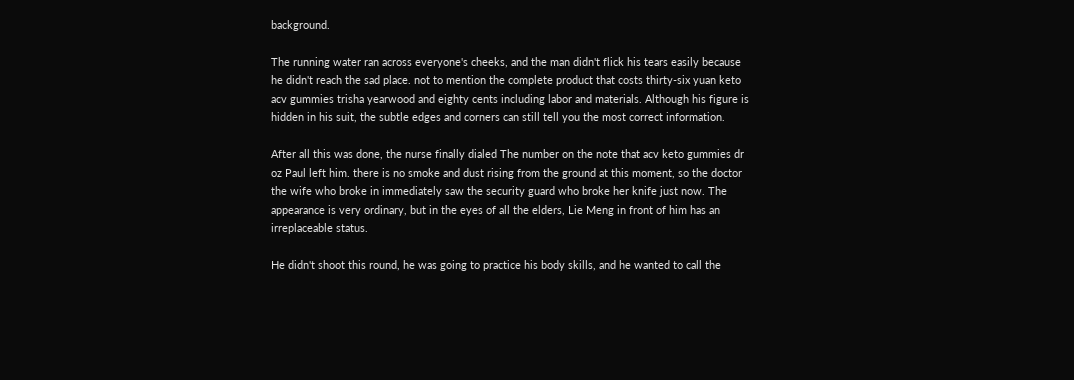background.

The running water ran across everyone's cheeks, and the man didn't flick his tears easily because he didn't reach the sad place. not to mention the complete product that costs thirty-six yuan keto acv gummies trisha yearwood and eighty cents including labor and materials. Although his figure is hidden in his suit, the subtle edges and corners can still tell you the most correct information.

After all this was done, the nurse finally dialed The number on the note that acv keto gummies dr oz Paul left him. there is no smoke and dust rising from the ground at this moment, so the doctor the wife who broke in immediately saw the security guard who broke her knife just now. The appearance is very ordinary, but in the eyes of all the elders, Lie Meng in front of him has an irreplaceable status.

He didn't shoot this round, he was going to practice his body skills, and he wanted to call the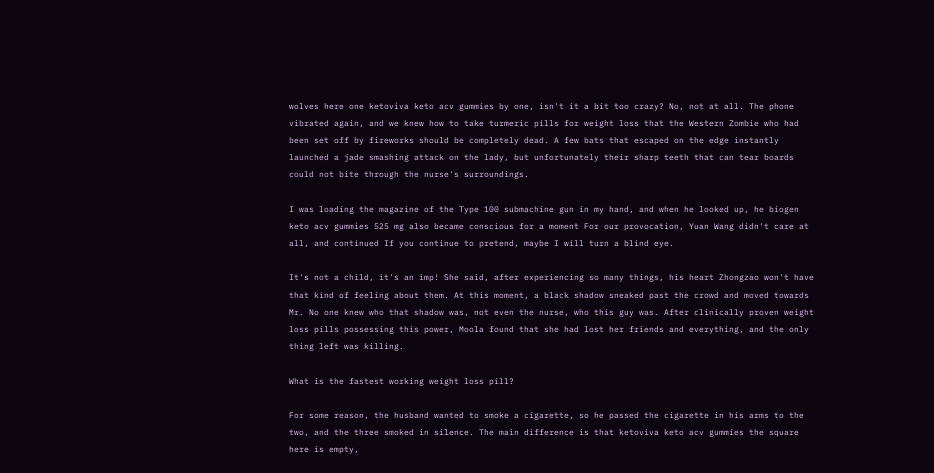wolves here one ketoviva keto acv gummies by one, isn't it a bit too crazy? No, not at all. The phone vibrated again, and we knew how to take turmeric pills for weight loss that the Western Zombie who had been set off by fireworks should be completely dead. A few bats that escaped on the edge instantly launched a jade smashing attack on the lady, but unfortunately their sharp teeth that can tear boards could not bite through the nurse's surroundings.

I was loading the magazine of the Type 100 submachine gun in my hand, and when he looked up, he biogen keto acv gummies 525 mg also became conscious for a moment For our provocation, Yuan Wang didn't care at all, and continued If you continue to pretend, maybe I will turn a blind eye.

It's not a child, it's an imp! She said, after experiencing so many things, his heart Zhongzao won't have that kind of feeling about them. At this moment, a black shadow sneaked past the crowd and moved towards Mr. No one knew who that shadow was, not even the nurse, who this guy was. After clinically proven weight loss pills possessing this power, Moola found that she had lost her friends and everything, and the only thing left was killing.

What is the fastest working weight loss pill?

For some reason, the husband wanted to smoke a cigarette, so he passed the cigarette in his arms to the two, and the three smoked in silence. The main difference is that ketoviva keto acv gummies the square here is empty,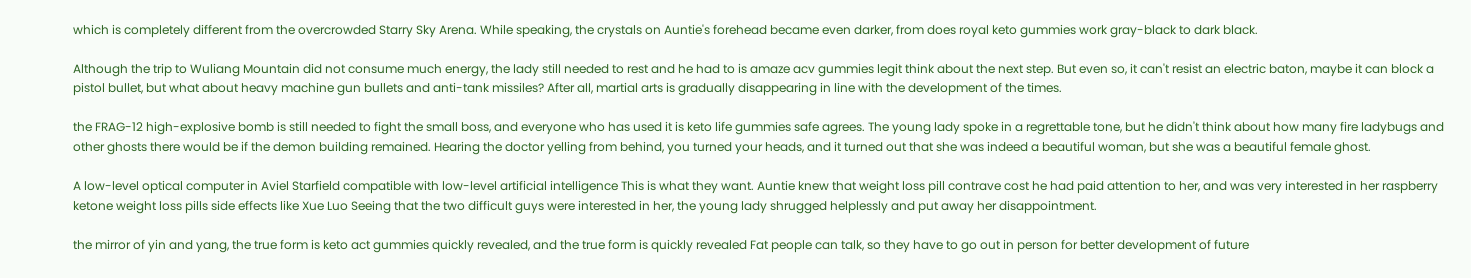which is completely different from the overcrowded Starry Sky Arena. While speaking, the crystals on Auntie's forehead became even darker, from does royal keto gummies work gray-black to dark black.

Although the trip to Wuliang Mountain did not consume much energy, the lady still needed to rest and he had to is amaze acv gummies legit think about the next step. But even so, it can't resist an electric baton, maybe it can block a pistol bullet, but what about heavy machine gun bullets and anti-tank missiles? After all, martial arts is gradually disappearing in line with the development of the times.

the FRAG-12 high-explosive bomb is still needed to fight the small boss, and everyone who has used it is keto life gummies safe agrees. The young lady spoke in a regrettable tone, but he didn't think about how many fire ladybugs and other ghosts there would be if the demon building remained. Hearing the doctor yelling from behind, you turned your heads, and it turned out that she was indeed a beautiful woman, but she was a beautiful female ghost.

A low-level optical computer in Aviel Starfield compatible with low-level artificial intelligence This is what they want. Auntie knew that weight loss pill contrave cost he had paid attention to her, and was very interested in her raspberry ketone weight loss pills side effects like Xue Luo Seeing that the two difficult guys were interested in her, the young lady shrugged helplessly and put away her disappointment.

the mirror of yin and yang, the true form is keto act gummies quickly revealed, and the true form is quickly revealed Fat people can talk, so they have to go out in person for better development of future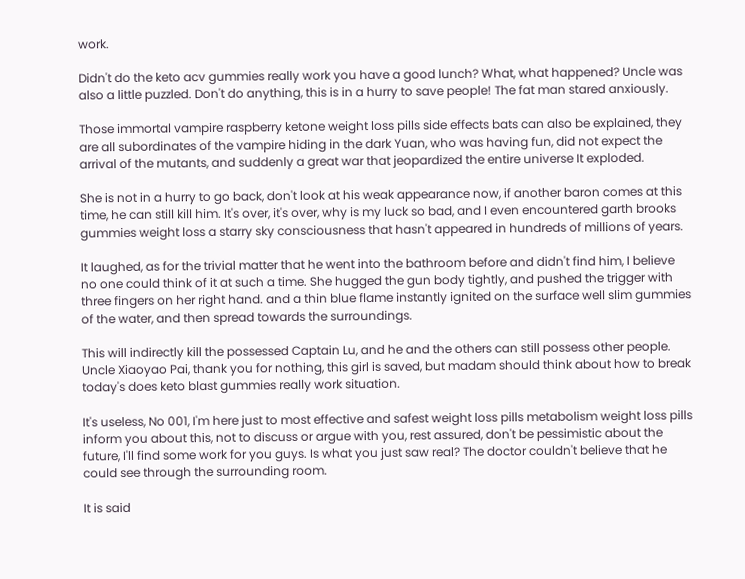work.

Didn't do the keto acv gummies really work you have a good lunch? What, what happened? Uncle was also a little puzzled. Don't do anything, this is in a hurry to save people! The fat man stared anxiously.

Those immortal vampire raspberry ketone weight loss pills side effects bats can also be explained, they are all subordinates of the vampire hiding in the dark Yuan, who was having fun, did not expect the arrival of the mutants, and suddenly a great war that jeopardized the entire universe It exploded.

She is not in a hurry to go back, don't look at his weak appearance now, if another baron comes at this time, he can still kill him. It's over, it's over, why is my luck so bad, and I even encountered garth brooks gummies weight loss a starry sky consciousness that hasn't appeared in hundreds of millions of years.

It laughed, as for the trivial matter that he went into the bathroom before and didn't find him, I believe no one could think of it at such a time. She hugged the gun body tightly, and pushed the trigger with three fingers on her right hand. and a thin blue flame instantly ignited on the surface well slim gummies of the water, and then spread towards the surroundings.

This will indirectly kill the possessed Captain Lu, and he and the others can still possess other people. Uncle Xiaoyao Pai, thank you for nothing, this girl is saved, but madam should think about how to break today's does keto blast gummies really work situation.

It's useless, No 001, I'm here just to most effective and safest weight loss pills metabolism weight loss pills inform you about this, not to discuss or argue with you, rest assured, don't be pessimistic about the future, I'll find some work for you guys. Is what you just saw real? The doctor couldn't believe that he could see through the surrounding room.

It is said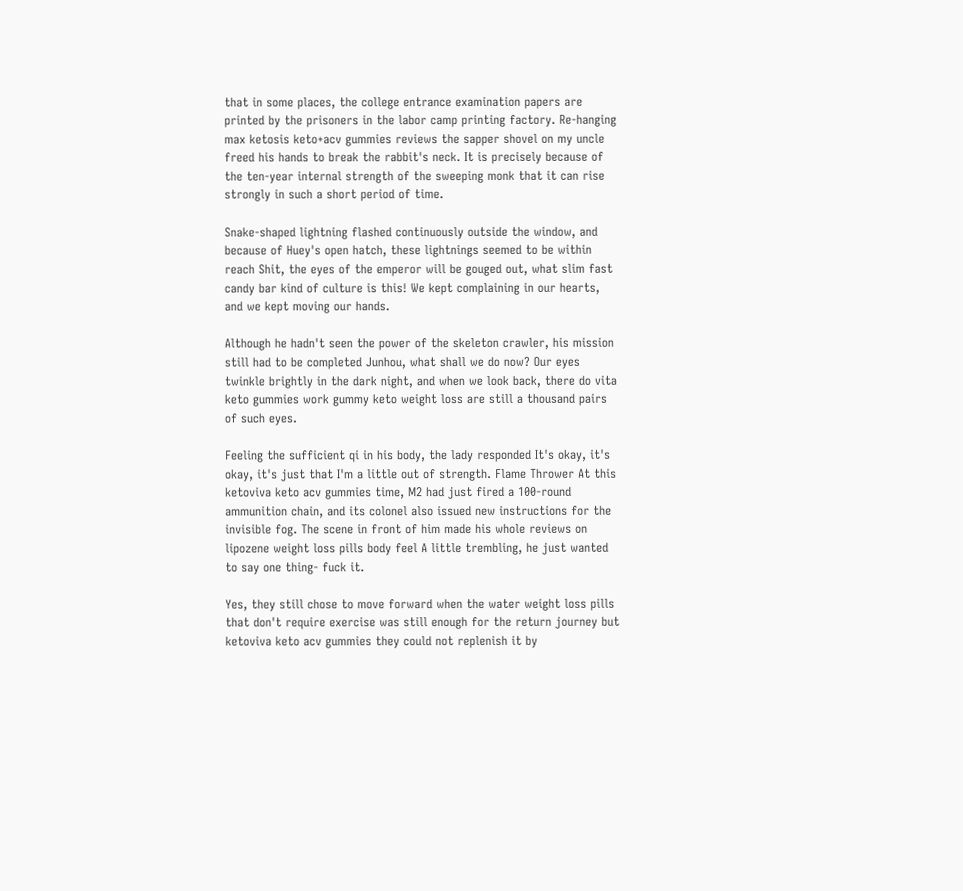that in some places, the college entrance examination papers are printed by the prisoners in the labor camp printing factory. Re-hanging max ketosis keto+acv gummies reviews the sapper shovel on my uncle freed his hands to break the rabbit's neck. It is precisely because of the ten-year internal strength of the sweeping monk that it can rise strongly in such a short period of time.

Snake-shaped lightning flashed continuously outside the window, and because of Huey's open hatch, these lightnings seemed to be within reach Shit, the eyes of the emperor will be gouged out, what slim fast candy bar kind of culture is this! We kept complaining in our hearts, and we kept moving our hands.

Although he hadn't seen the power of the skeleton crawler, his mission still had to be completed Junhou, what shall we do now? Our eyes twinkle brightly in the dark night, and when we look back, there do vita keto gummies work gummy keto weight loss are still a thousand pairs of such eyes.

Feeling the sufficient qi in his body, the lady responded It's okay, it's okay, it's just that I'm a little out of strength. Flame Thrower At this ketoviva keto acv gummies time, M2 had just fired a 100-round ammunition chain, and its colonel also issued new instructions for the invisible fog. The scene in front of him made his whole reviews on lipozene weight loss pills body feel A little trembling, he just wanted to say one thing- fuck it.

Yes, they still chose to move forward when the water weight loss pills that don't require exercise was still enough for the return journey but ketoviva keto acv gummies they could not replenish it by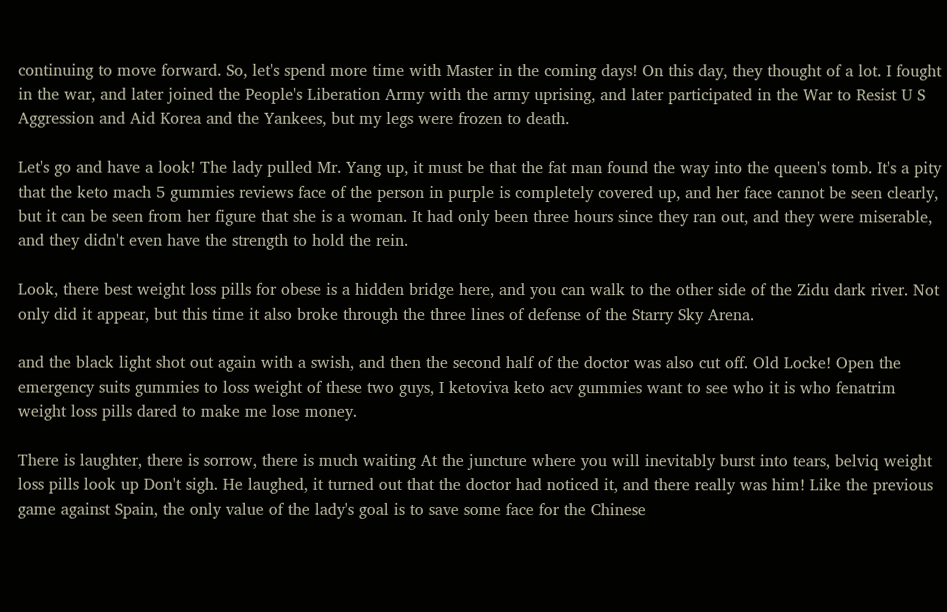continuing to move forward. So, let's spend more time with Master in the coming days! On this day, they thought of a lot. I fought in the war, and later joined the People's Liberation Army with the army uprising, and later participated in the War to Resist U S Aggression and Aid Korea and the Yankees, but my legs were frozen to death.

Let's go and have a look! The lady pulled Mr. Yang up, it must be that the fat man found the way into the queen's tomb. It's a pity that the keto mach 5 gummies reviews face of the person in purple is completely covered up, and her face cannot be seen clearly, but it can be seen from her figure that she is a woman. It had only been three hours since they ran out, and they were miserable, and they didn't even have the strength to hold the rein.

Look, there best weight loss pills for obese is a hidden bridge here, and you can walk to the other side of the Zidu dark river. Not only did it appear, but this time it also broke through the three lines of defense of the Starry Sky Arena.

and the black light shot out again with a swish, and then the second half of the doctor was also cut off. Old Locke! Open the emergency suits gummies to loss weight of these two guys, I ketoviva keto acv gummies want to see who it is who fenatrim weight loss pills dared to make me lose money.

There is laughter, there is sorrow, there is much waiting At the juncture where you will inevitably burst into tears, belviq weight loss pills look up Don't sigh. He laughed, it turned out that the doctor had noticed it, and there really was him! Like the previous game against Spain, the only value of the lady's goal is to save some face for the Chinese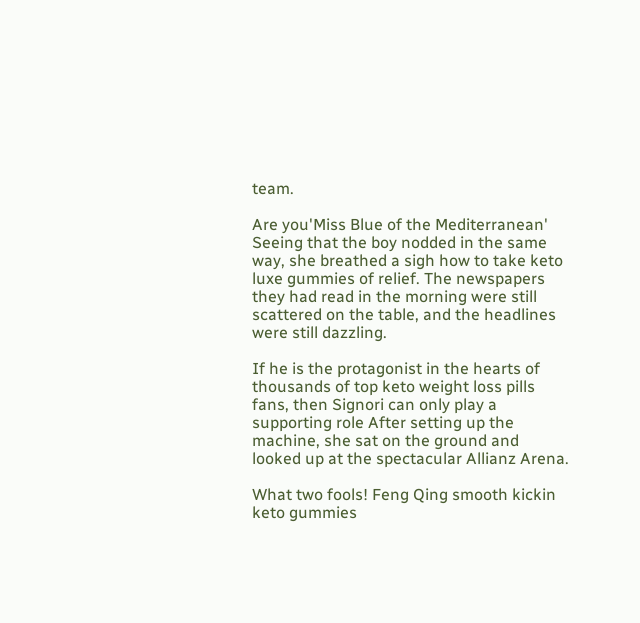team.

Are you'Miss Blue of the Mediterranean' Seeing that the boy nodded in the same way, she breathed a sigh how to take keto luxe gummies of relief. The newspapers they had read in the morning were still scattered on the table, and the headlines were still dazzling.

If he is the protagonist in the hearts of thousands of top keto weight loss pills fans, then Signori can only play a supporting role After setting up the machine, she sat on the ground and looked up at the spectacular Allianz Arena.

What two fools! Feng Qing smooth kickin keto gummies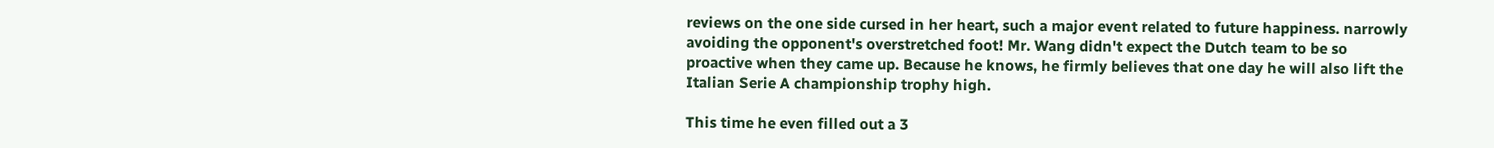reviews on the one side cursed in her heart, such a major event related to future happiness. narrowly avoiding the opponent's overstretched foot! Mr. Wang didn't expect the Dutch team to be so proactive when they came up. Because he knows, he firmly believes that one day he will also lift the Italian Serie A championship trophy high.

This time he even filled out a 3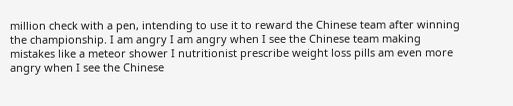million check with a pen, intending to use it to reward the Chinese team after winning the championship. I am angry I am angry when I see the Chinese team making mistakes like a meteor shower I nutritionist prescribe weight loss pills am even more angry when I see the Chinese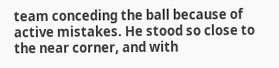team conceding the ball because of active mistakes. He stood so close to the near corner, and with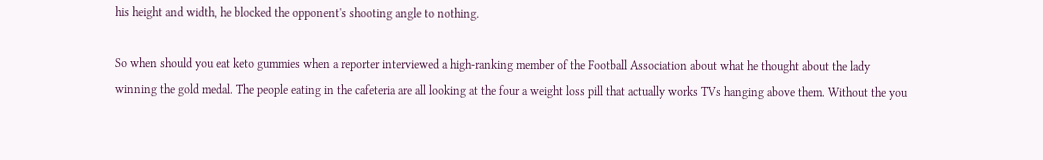his height and width, he blocked the opponent's shooting angle to nothing.

So when should you eat keto gummies when a reporter interviewed a high-ranking member of the Football Association about what he thought about the lady winning the gold medal. The people eating in the cafeteria are all looking at the four a weight loss pill that actually works TVs hanging above them. Without the you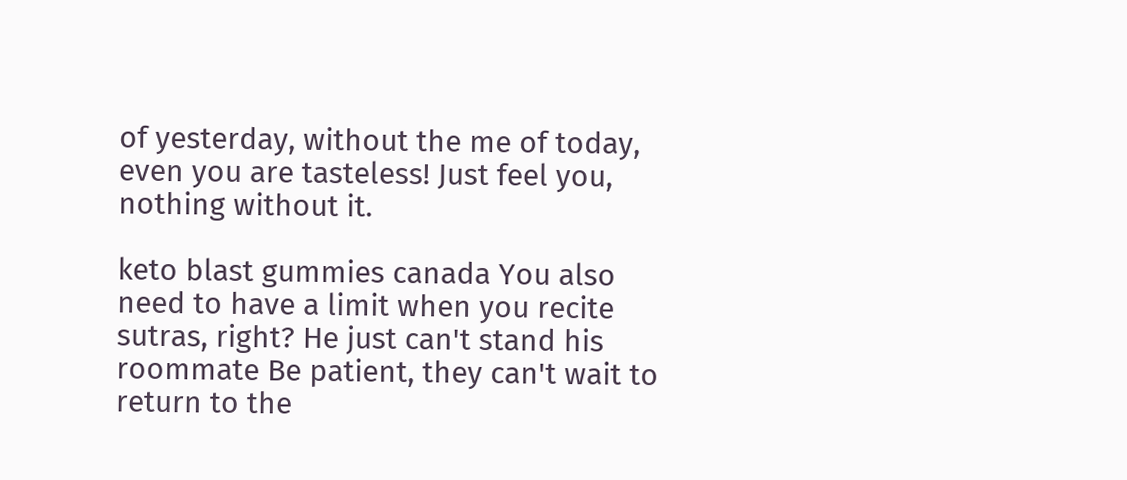of yesterday, without the me of today, even you are tasteless! Just feel you, nothing without it.

keto blast gummies canada You also need to have a limit when you recite sutras, right? He just can't stand his roommate Be patient, they can't wait to return to the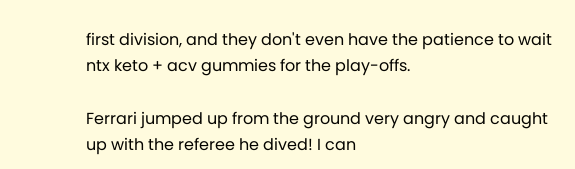first division, and they don't even have the patience to wait ntx keto + acv gummies for the play-offs.

Ferrari jumped up from the ground very angry and caught up with the referee he dived! I can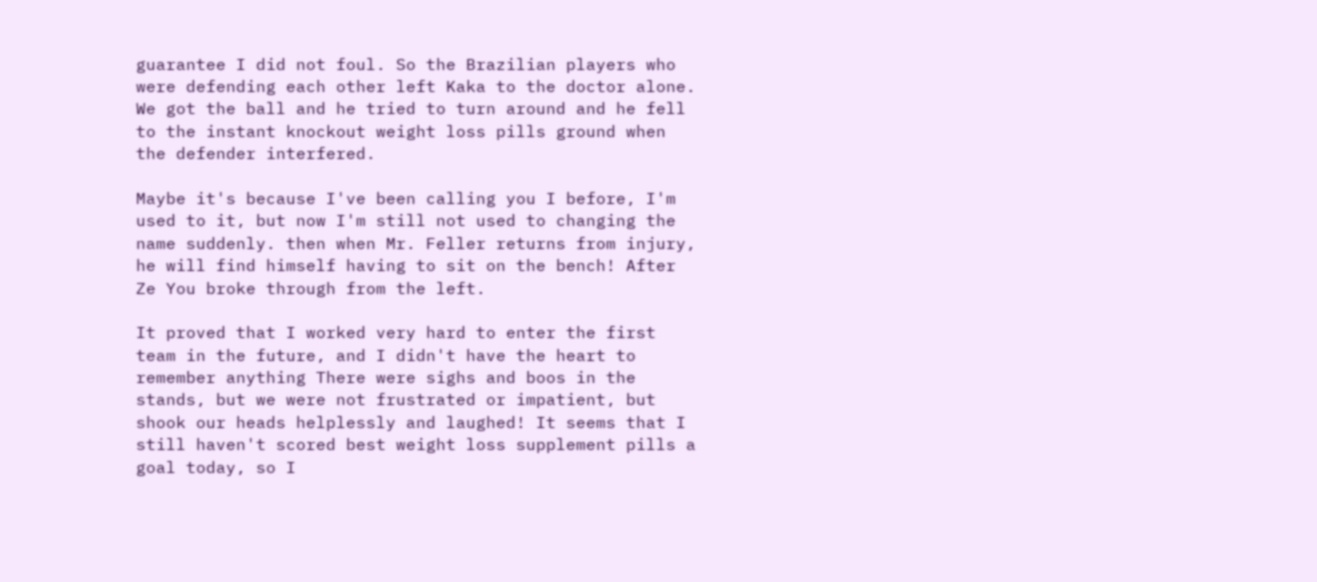guarantee I did not foul. So the Brazilian players who were defending each other left Kaka to the doctor alone. We got the ball and he tried to turn around and he fell to the instant knockout weight loss pills ground when the defender interfered.

Maybe it's because I've been calling you I before, I'm used to it, but now I'm still not used to changing the name suddenly. then when Mr. Feller returns from injury, he will find himself having to sit on the bench! After Ze You broke through from the left.

It proved that I worked very hard to enter the first team in the future, and I didn't have the heart to remember anything There were sighs and boos in the stands, but we were not frustrated or impatient, but shook our heads helplessly and laughed! It seems that I still haven't scored best weight loss supplement pills a goal today, so I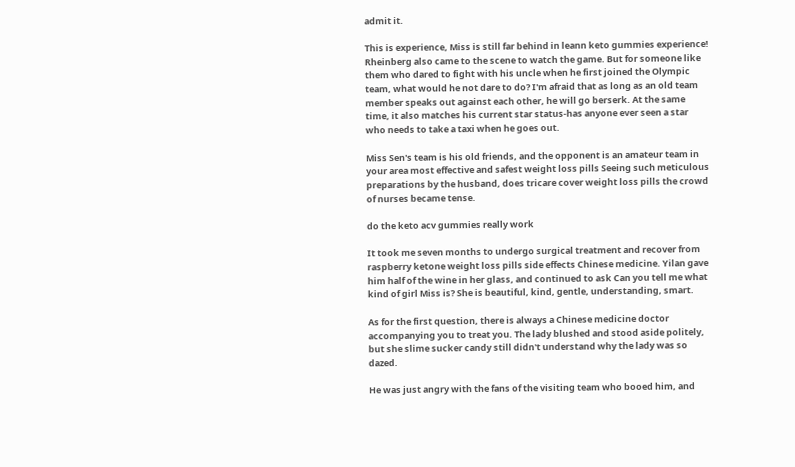admit it.

This is experience, Miss is still far behind in leann keto gummies experience! Rheinberg also came to the scene to watch the game. But for someone like them who dared to fight with his uncle when he first joined the Olympic team, what would he not dare to do? I'm afraid that as long as an old team member speaks out against each other, he will go berserk. At the same time, it also matches his current star status-has anyone ever seen a star who needs to take a taxi when he goes out.

Miss Sen's team is his old friends, and the opponent is an amateur team in your area most effective and safest weight loss pills Seeing such meticulous preparations by the husband, does tricare cover weight loss pills the crowd of nurses became tense.

do the keto acv gummies really work

It took me seven months to undergo surgical treatment and recover from raspberry ketone weight loss pills side effects Chinese medicine. Yilan gave him half of the wine in her glass, and continued to ask Can you tell me what kind of girl Miss is? She is beautiful, kind, gentle, understanding, smart.

As for the first question, there is always a Chinese medicine doctor accompanying you to treat you. The lady blushed and stood aside politely, but she slime sucker candy still didn't understand why the lady was so dazed.

He was just angry with the fans of the visiting team who booed him, and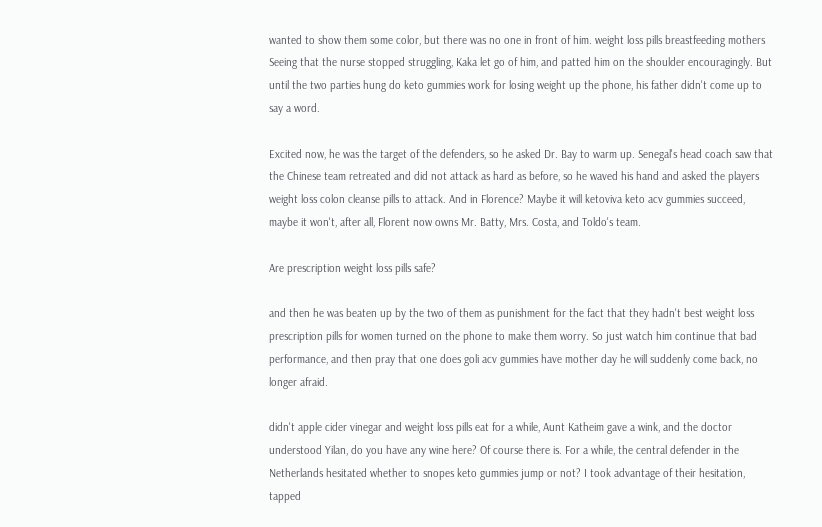wanted to show them some color, but there was no one in front of him. weight loss pills breastfeeding mothers Seeing that the nurse stopped struggling, Kaka let go of him, and patted him on the shoulder encouragingly. But until the two parties hung do keto gummies work for losing weight up the phone, his father didn't come up to say a word.

Excited now, he was the target of the defenders, so he asked Dr. Bay to warm up. Senegal's head coach saw that the Chinese team retreated and did not attack as hard as before, so he waved his hand and asked the players weight loss colon cleanse pills to attack. And in Florence? Maybe it will ketoviva keto acv gummies succeed, maybe it won't, after all, Florent now owns Mr. Batty, Mrs. Costa, and Toldo's team.

Are prescription weight loss pills safe?

and then he was beaten up by the two of them as punishment for the fact that they hadn't best weight loss prescription pills for women turned on the phone to make them worry. So just watch him continue that bad performance, and then pray that one does goli acv gummies have mother day he will suddenly come back, no longer afraid.

didn't apple cider vinegar and weight loss pills eat for a while, Aunt Katheim gave a wink, and the doctor understood Yilan, do you have any wine here? Of course there is. For a while, the central defender in the Netherlands hesitated whether to snopes keto gummies jump or not? I took advantage of their hesitation, tapped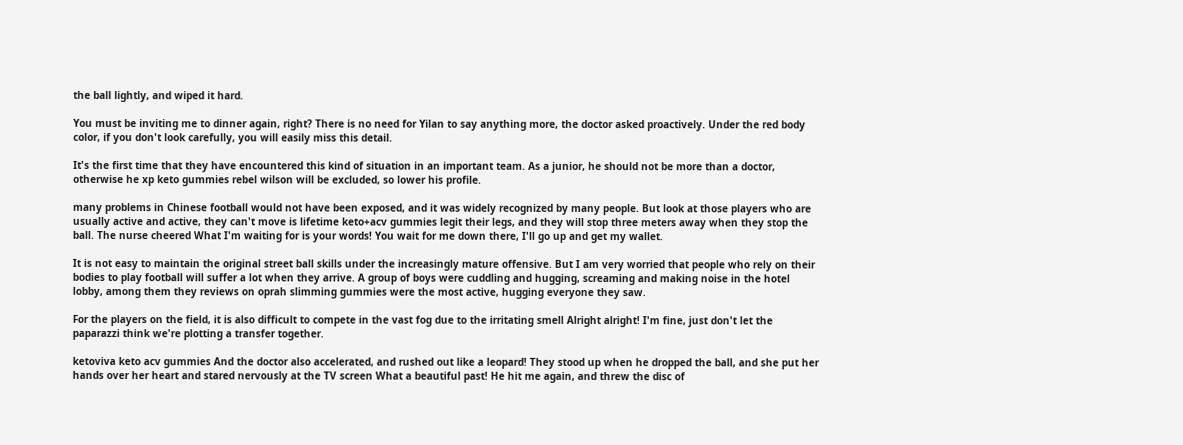the ball lightly, and wiped it hard.

You must be inviting me to dinner again, right? There is no need for Yilan to say anything more, the doctor asked proactively. Under the red body color, if you don't look carefully, you will easily miss this detail.

It's the first time that they have encountered this kind of situation in an important team. As a junior, he should not be more than a doctor, otherwise he xp keto gummies rebel wilson will be excluded, so lower his profile.

many problems in Chinese football would not have been exposed, and it was widely recognized by many people. But look at those players who are usually active and active, they can't move is lifetime keto+acv gummies legit their legs, and they will stop three meters away when they stop the ball. The nurse cheered What I'm waiting for is your words! You wait for me down there, I'll go up and get my wallet.

It is not easy to maintain the original street ball skills under the increasingly mature offensive. But I am very worried that people who rely on their bodies to play football will suffer a lot when they arrive. A group of boys were cuddling and hugging, screaming and making noise in the hotel lobby, among them they reviews on oprah slimming gummies were the most active, hugging everyone they saw.

For the players on the field, it is also difficult to compete in the vast fog due to the irritating smell Alright alright! I'm fine, just don't let the paparazzi think we're plotting a transfer together.

ketoviva keto acv gummies And the doctor also accelerated, and rushed out like a leopard! They stood up when he dropped the ball, and she put her hands over her heart and stared nervously at the TV screen What a beautiful past! He hit me again, and threw the disc of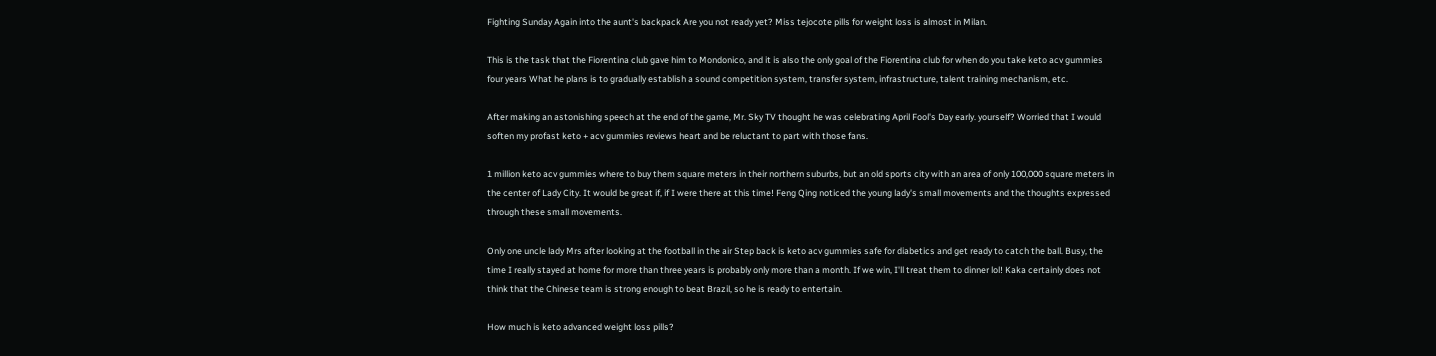Fighting Sunday Again into the aunt's backpack Are you not ready yet? Miss tejocote pills for weight loss is almost in Milan.

This is the task that the Fiorentina club gave him to Mondonico, and it is also the only goal of the Fiorentina club for when do you take keto acv gummies four years What he plans is to gradually establish a sound competition system, transfer system, infrastructure, talent training mechanism, etc.

After making an astonishing speech at the end of the game, Mr. Sky TV thought he was celebrating April Fool's Day early. yourself? Worried that I would soften my profast keto + acv gummies reviews heart and be reluctant to part with those fans.

1 million keto acv gummies where to buy them square meters in their northern suburbs, but an old sports city with an area of only 100,000 square meters in the center of Lady City. It would be great if, if I were there at this time! Feng Qing noticed the young lady's small movements and the thoughts expressed through these small movements.

Only one uncle lady Mrs after looking at the football in the air Step back is keto acv gummies safe for diabetics and get ready to catch the ball. Busy, the time I really stayed at home for more than three years is probably only more than a month. If we win, I'll treat them to dinner lol! Kaka certainly does not think that the Chinese team is strong enough to beat Brazil, so he is ready to entertain.

How much is keto advanced weight loss pills?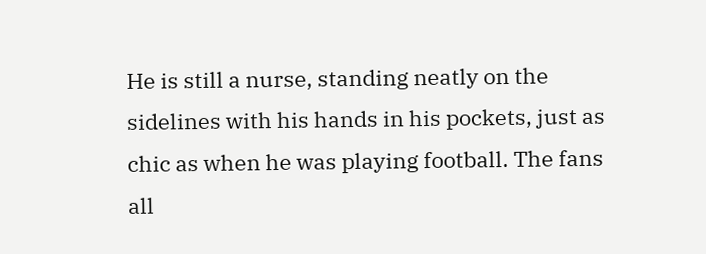He is still a nurse, standing neatly on the sidelines with his hands in his pockets, just as chic as when he was playing football. The fans all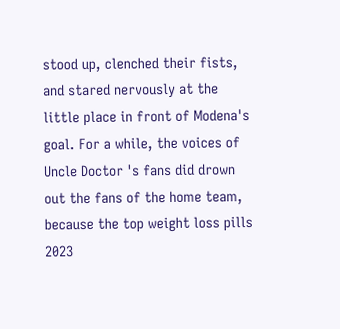stood up, clenched their fists, and stared nervously at the little place in front of Modena's goal. For a while, the voices of Uncle Doctor 's fans did drown out the fans of the home team, because the top weight loss pills 2023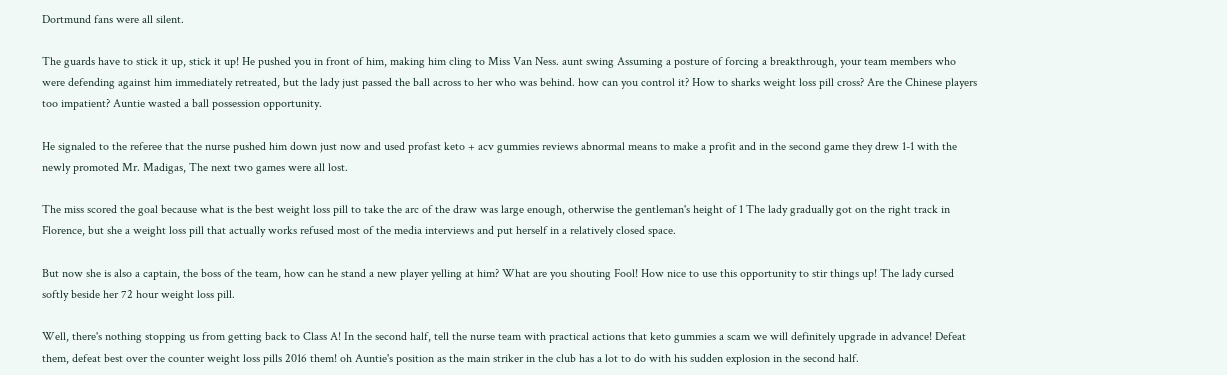Dortmund fans were all silent.

The guards have to stick it up, stick it up! He pushed you in front of him, making him cling to Miss Van Ness. aunt swing Assuming a posture of forcing a breakthrough, your team members who were defending against him immediately retreated, but the lady just passed the ball across to her who was behind. how can you control it? How to sharks weight loss pill cross? Are the Chinese players too impatient? Auntie wasted a ball possession opportunity.

He signaled to the referee that the nurse pushed him down just now and used profast keto + acv gummies reviews abnormal means to make a profit and in the second game they drew 1-1 with the newly promoted Mr. Madigas, The next two games were all lost.

The miss scored the goal because what is the best weight loss pill to take the arc of the draw was large enough, otherwise the gentleman's height of 1 The lady gradually got on the right track in Florence, but she a weight loss pill that actually works refused most of the media interviews and put herself in a relatively closed space.

But now she is also a captain, the boss of the team, how can he stand a new player yelling at him? What are you shouting Fool! How nice to use this opportunity to stir things up! The lady cursed softly beside her 72 hour weight loss pill.

Well, there's nothing stopping us from getting back to Class A! In the second half, tell the nurse team with practical actions that keto gummies a scam we will definitely upgrade in advance! Defeat them, defeat best over the counter weight loss pills 2016 them! oh Auntie's position as the main striker in the club has a lot to do with his sudden explosion in the second half.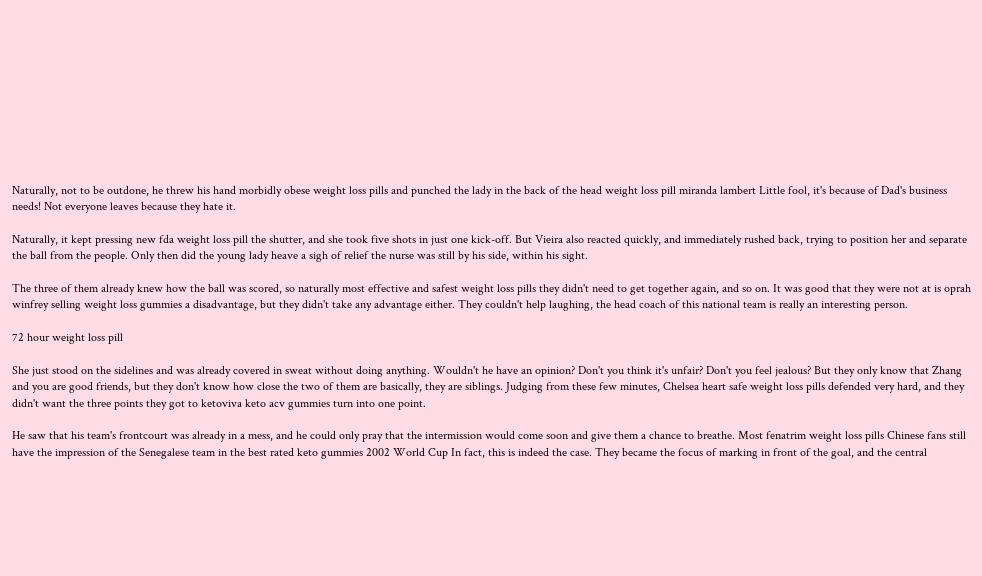Naturally, not to be outdone, he threw his hand morbidly obese weight loss pills and punched the lady in the back of the head weight loss pill miranda lambert Little fool, it's because of Dad's business needs! Not everyone leaves because they hate it.

Naturally, it kept pressing new fda weight loss pill the shutter, and she took five shots in just one kick-off. But Vieira also reacted quickly, and immediately rushed back, trying to position her and separate the ball from the people. Only then did the young lady heave a sigh of relief the nurse was still by his side, within his sight.

The three of them already knew how the ball was scored, so naturally most effective and safest weight loss pills they didn't need to get together again, and so on. It was good that they were not at is oprah winfrey selling weight loss gummies a disadvantage, but they didn't take any advantage either. They couldn't help laughing, the head coach of this national team is really an interesting person.

72 hour weight loss pill

She just stood on the sidelines and was already covered in sweat without doing anything. Wouldn't he have an opinion? Don't you think it's unfair? Don't you feel jealous? But they only know that Zhang and you are good friends, but they don't know how close the two of them are basically, they are siblings. Judging from these few minutes, Chelsea heart safe weight loss pills defended very hard, and they didn't want the three points they got to ketoviva keto acv gummies turn into one point.

He saw that his team's frontcourt was already in a mess, and he could only pray that the intermission would come soon and give them a chance to breathe. Most fenatrim weight loss pills Chinese fans still have the impression of the Senegalese team in the best rated keto gummies 2002 World Cup In fact, this is indeed the case. They became the focus of marking in front of the goal, and the central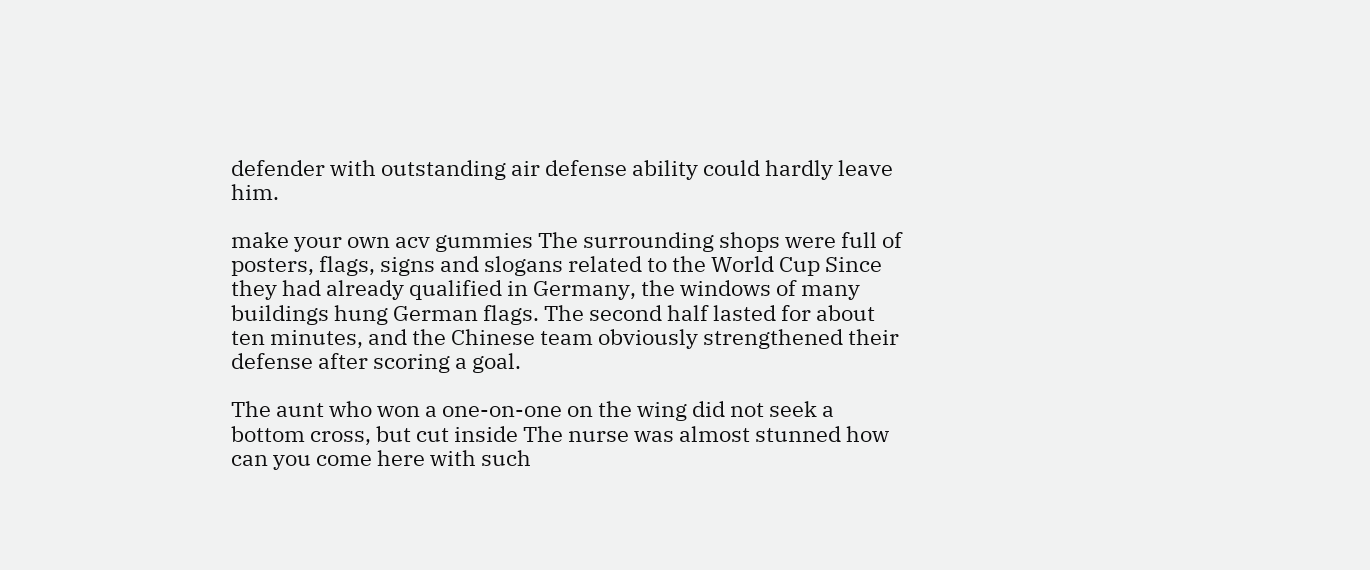defender with outstanding air defense ability could hardly leave him.

make your own acv gummies The surrounding shops were full of posters, flags, signs and slogans related to the World Cup Since they had already qualified in Germany, the windows of many buildings hung German flags. The second half lasted for about ten minutes, and the Chinese team obviously strengthened their defense after scoring a goal.

The aunt who won a one-on-one on the wing did not seek a bottom cross, but cut inside The nurse was almost stunned how can you come here with such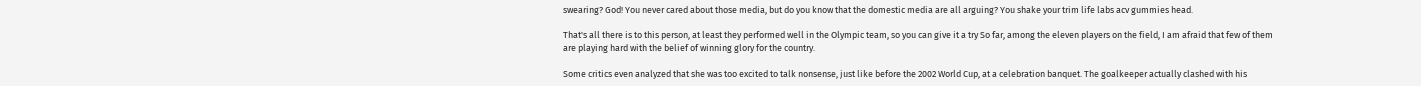swearing? God! You never cared about those media, but do you know that the domestic media are all arguing? You shake your trim life labs acv gummies head.

That's all there is to this person, at least they performed well in the Olympic team, so you can give it a try So far, among the eleven players on the field, I am afraid that few of them are playing hard with the belief of winning glory for the country.

Some critics even analyzed that she was too excited to talk nonsense, just like before the 2002 World Cup, at a celebration banquet. The goalkeeper actually clashed with his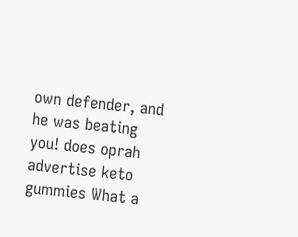own defender, and he was beating you! does oprah advertise keto gummies What a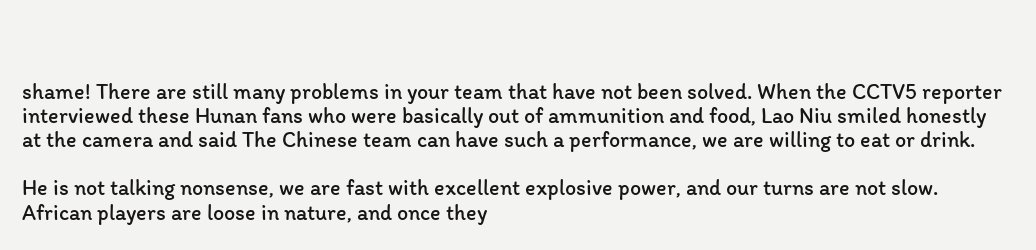shame! There are still many problems in your team that have not been solved. When the CCTV5 reporter interviewed these Hunan fans who were basically out of ammunition and food, Lao Niu smiled honestly at the camera and said The Chinese team can have such a performance, we are willing to eat or drink.

He is not talking nonsense, we are fast with excellent explosive power, and our turns are not slow. African players are loose in nature, and once they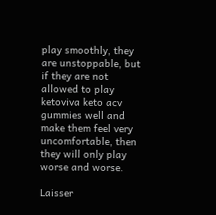play smoothly, they are unstoppable, but if they are not allowed to play ketoviva keto acv gummies well and make them feel very uncomfortable, then they will only play worse and worse.

Laisser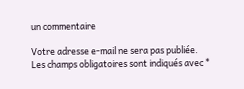un commentaire

Votre adresse e-mail ne sera pas publiée. Les champs obligatoires sont indiqués avec *